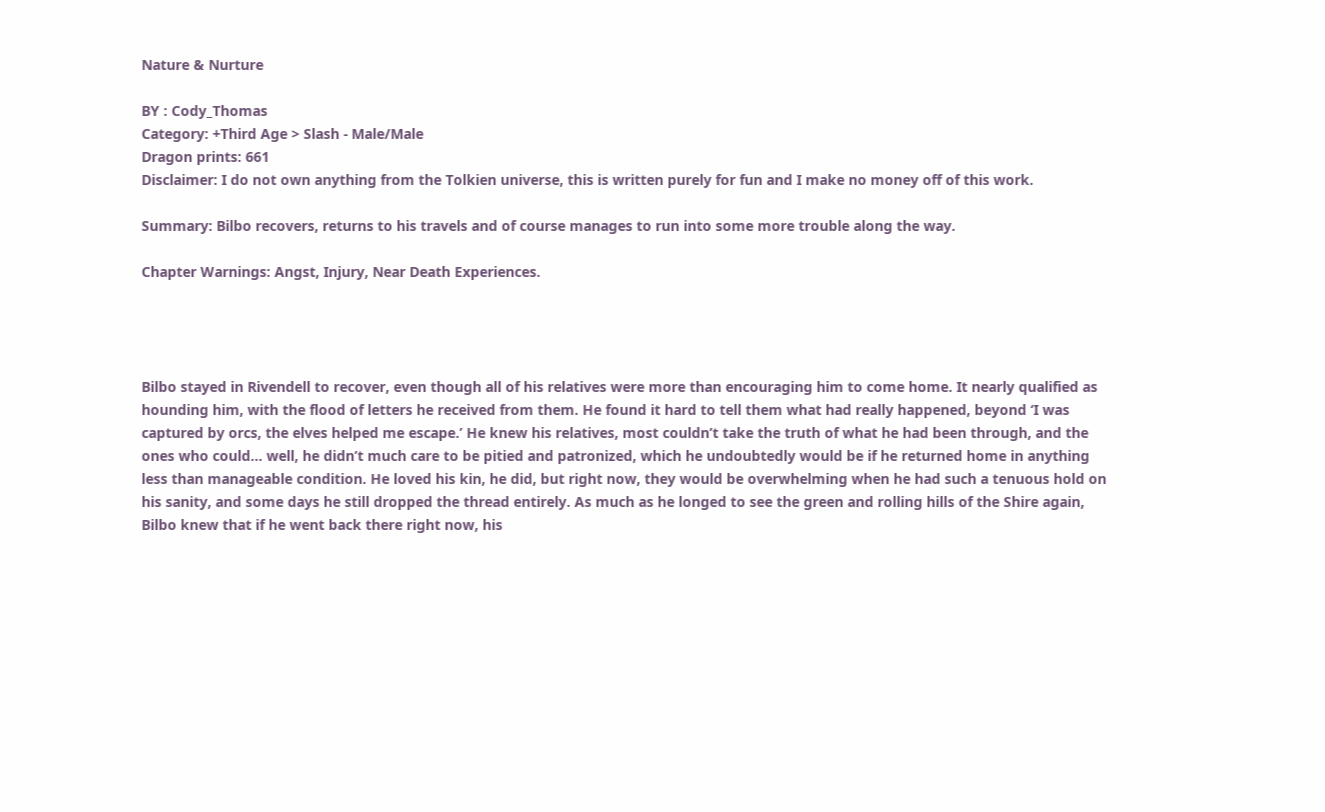Nature & Nurture

BY : Cody_Thomas
Category: +Third Age > Slash - Male/Male
Dragon prints: 661
Disclaimer: I do not own anything from the Tolkien universe, this is written purely for fun and I make no money off of this work.

Summary: Bilbo recovers, returns to his travels and of course manages to run into some more trouble along the way.

Chapter Warnings: Angst, Injury, Near Death Experiences.




Bilbo stayed in Rivendell to recover, even though all of his relatives were more than encouraging him to come home. It nearly qualified as hounding him, with the flood of letters he received from them. He found it hard to tell them what had really happened, beyond ‘I was captured by orcs, the elves helped me escape.’ He knew his relatives, most couldn’t take the truth of what he had been through, and the ones who could… well, he didn’t much care to be pitied and patronized, which he undoubtedly would be if he returned home in anything less than manageable condition. He loved his kin, he did, but right now, they would be overwhelming when he had such a tenuous hold on his sanity, and some days he still dropped the thread entirely. As much as he longed to see the green and rolling hills of the Shire again, Bilbo knew that if he went back there right now, his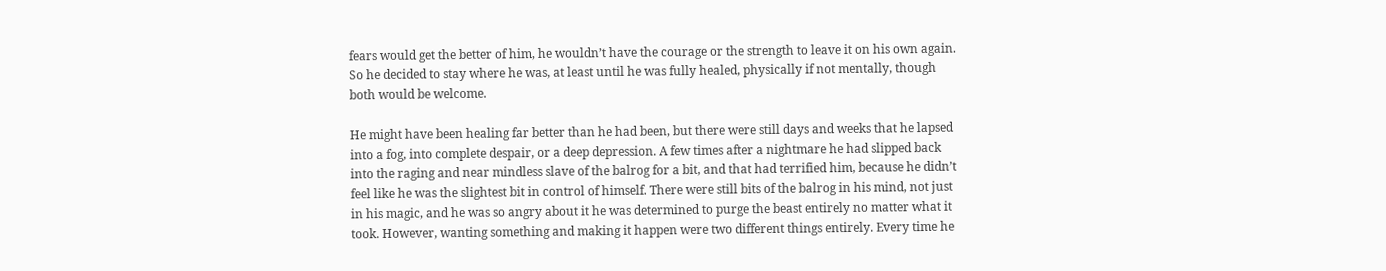fears would get the better of him, he wouldn’t have the courage or the strength to leave it on his own again. So he decided to stay where he was, at least until he was fully healed, physically if not mentally, though both would be welcome.

He might have been healing far better than he had been, but there were still days and weeks that he lapsed into a fog, into complete despair, or a deep depression. A few times after a nightmare he had slipped back into the raging and near mindless slave of the balrog for a bit, and that had terrified him, because he didn’t feel like he was the slightest bit in control of himself. There were still bits of the balrog in his mind, not just in his magic, and he was so angry about it he was determined to purge the beast entirely no matter what it took. However, wanting something and making it happen were two different things entirely. Every time he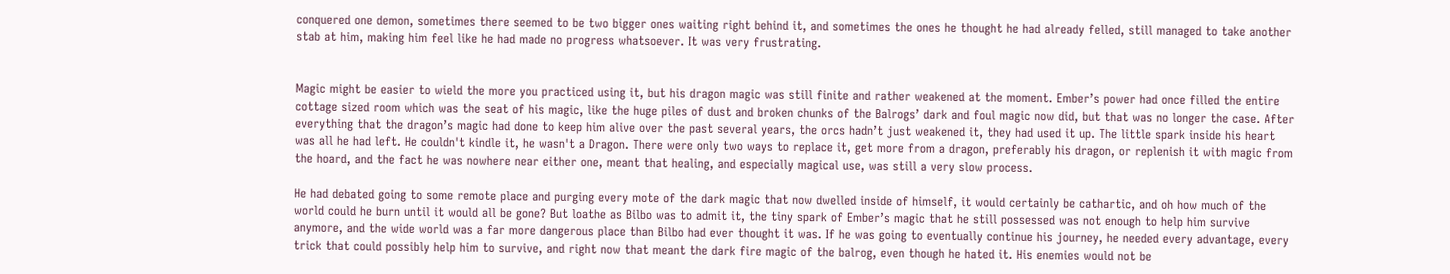conquered one demon, sometimes there seemed to be two bigger ones waiting right behind it, and sometimes the ones he thought he had already felled, still managed to take another stab at him, making him feel like he had made no progress whatsoever. It was very frustrating.


Magic might be easier to wield the more you practiced using it, but his dragon magic was still finite and rather weakened at the moment. Ember’s power had once filled the entire cottage sized room which was the seat of his magic, like the huge piles of dust and broken chunks of the Balrogs’ dark and foul magic now did, but that was no longer the case. After everything that the dragon’s magic had done to keep him alive over the past several years, the orcs hadn’t just weakened it, they had used it up. The little spark inside his heart was all he had left. He couldn't kindle it, he wasn't a Dragon. There were only two ways to replace it, get more from a dragon, preferably his dragon, or replenish it with magic from the hoard, and the fact he was nowhere near either one, meant that healing, and especially magical use, was still a very slow process.

He had debated going to some remote place and purging every mote of the dark magic that now dwelled inside of himself, it would certainly be cathartic, and oh how much of the world could he burn until it would all be gone? But loathe as Bilbo was to admit it, the tiny spark of Ember’s magic that he still possessed was not enough to help him survive anymore, and the wide world was a far more dangerous place than Bilbo had ever thought it was. If he was going to eventually continue his journey, he needed every advantage, every trick that could possibly help him to survive, and right now that meant the dark fire magic of the balrog, even though he hated it. His enemies would not be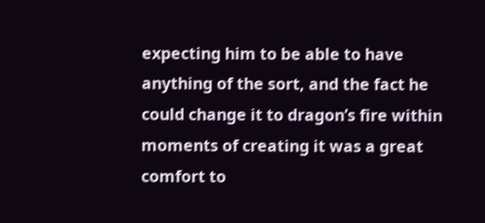expecting him to be able to have anything of the sort, and the fact he could change it to dragon’s fire within moments of creating it was a great comfort to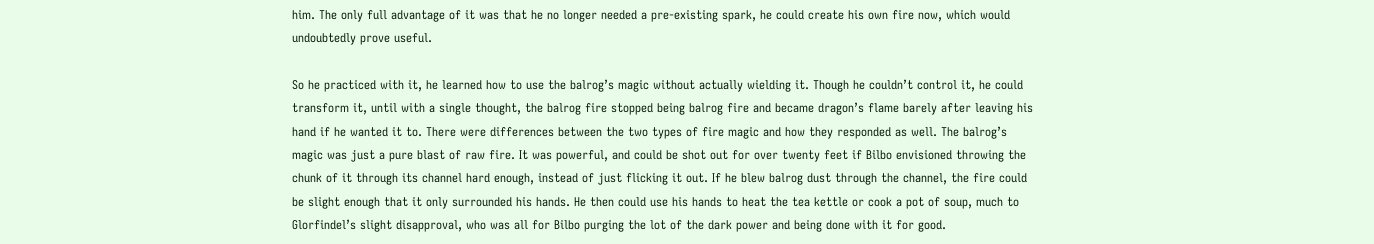him. The only full advantage of it was that he no longer needed a pre-existing spark, he could create his own fire now, which would undoubtedly prove useful.

So he practiced with it, he learned how to use the balrog’s magic without actually wielding it. Though he couldn’t control it, he could transform it, until with a single thought, the balrog fire stopped being balrog fire and became dragon’s flame barely after leaving his hand if he wanted it to. There were differences between the two types of fire magic and how they responded as well. The balrog’s magic was just a pure blast of raw fire. It was powerful, and could be shot out for over twenty feet if Bilbo envisioned throwing the chunk of it through its channel hard enough, instead of just flicking it out. If he blew balrog dust through the channel, the fire could be slight enough that it only surrounded his hands. He then could use his hands to heat the tea kettle or cook a pot of soup, much to Glorfindel’s slight disapproval, who was all for Bilbo purging the lot of the dark power and being done with it for good.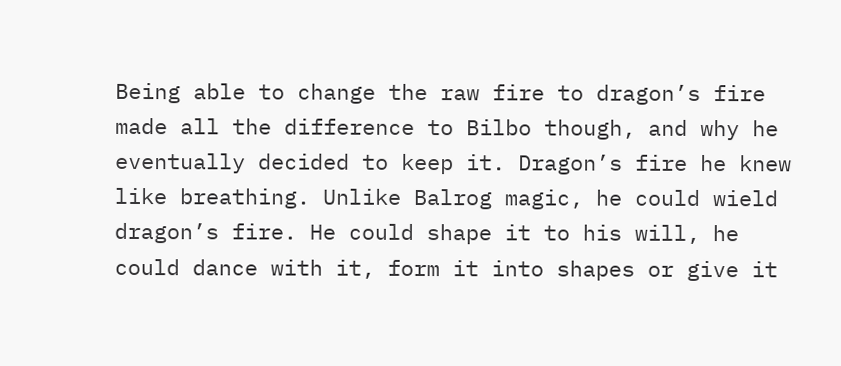Being able to change the raw fire to dragon’s fire made all the difference to Bilbo though, and why he eventually decided to keep it. Dragon’s fire he knew like breathing. Unlike Balrog magic, he could wield dragon’s fire. He could shape it to his will, he could dance with it, form it into shapes or give it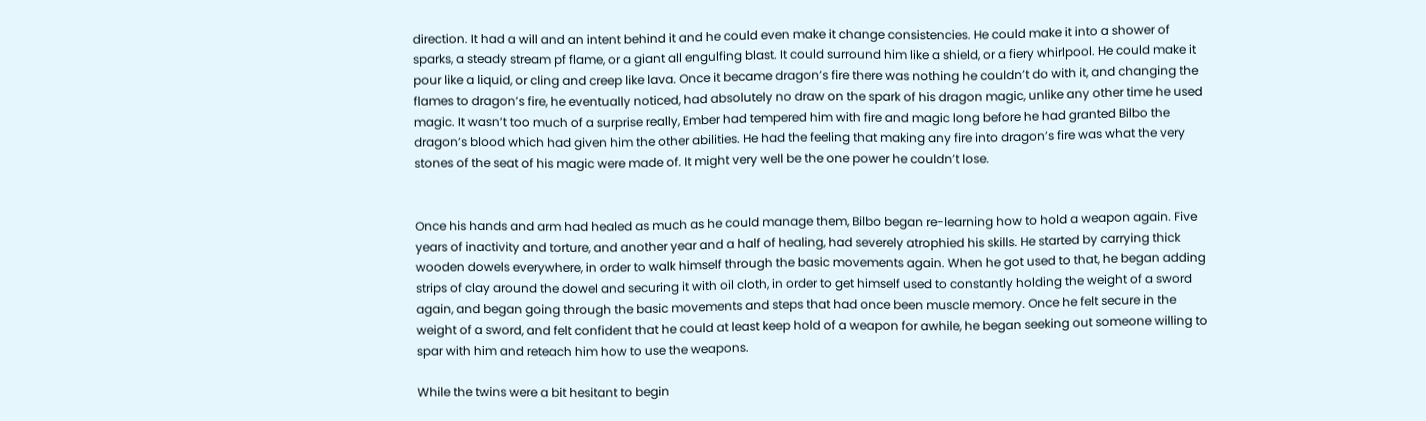direction. It had a will and an intent behind it and he could even make it change consistencies. He could make it into a shower of sparks, a steady stream pf flame, or a giant all engulfing blast. It could surround him like a shield, or a fiery whirlpool. He could make it pour like a liquid, or cling and creep like lava. Once it became dragon’s fire there was nothing he couldn’t do with it, and changing the flames to dragon’s fire, he eventually noticed, had absolutely no draw on the spark of his dragon magic, unlike any other time he used magic. It wasn’t too much of a surprise really, Ember had tempered him with fire and magic long before he had granted Bilbo the dragon’s blood which had given him the other abilities. He had the feeling that making any fire into dragon’s fire was what the very stones of the seat of his magic were made of. It might very well be the one power he couldn’t lose.


Once his hands and arm had healed as much as he could manage them, Bilbo began re-learning how to hold a weapon again. Five years of inactivity and torture, and another year and a half of healing, had severely atrophied his skills. He started by carrying thick wooden dowels everywhere, in order to walk himself through the basic movements again. When he got used to that, he began adding strips of clay around the dowel and securing it with oil cloth, in order to get himself used to constantly holding the weight of a sword again, and began going through the basic movements and steps that had once been muscle memory. Once he felt secure in the weight of a sword, and felt confident that he could at least keep hold of a weapon for awhile, he began seeking out someone willing to spar with him and reteach him how to use the weapons.

While the twins were a bit hesitant to begin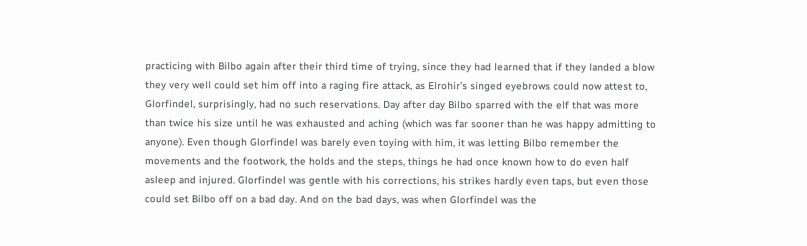practicing with Bilbo again after their third time of trying, since they had learned that if they landed a blow they very well could set him off into a raging fire attack, as Elrohir’s singed eyebrows could now attest to, Glorfindel, surprisingly, had no such reservations. Day after day Bilbo sparred with the elf that was more than twice his size until he was exhausted and aching (which was far sooner than he was happy admitting to anyone). Even though Glorfindel was barely even toying with him, it was letting Bilbo remember the movements and the footwork, the holds and the steps, things he had once known how to do even half asleep and injured. Glorfindel was gentle with his corrections, his strikes hardly even taps, but even those could set Bilbo off on a bad day. And on the bad days, was when Glorfindel was the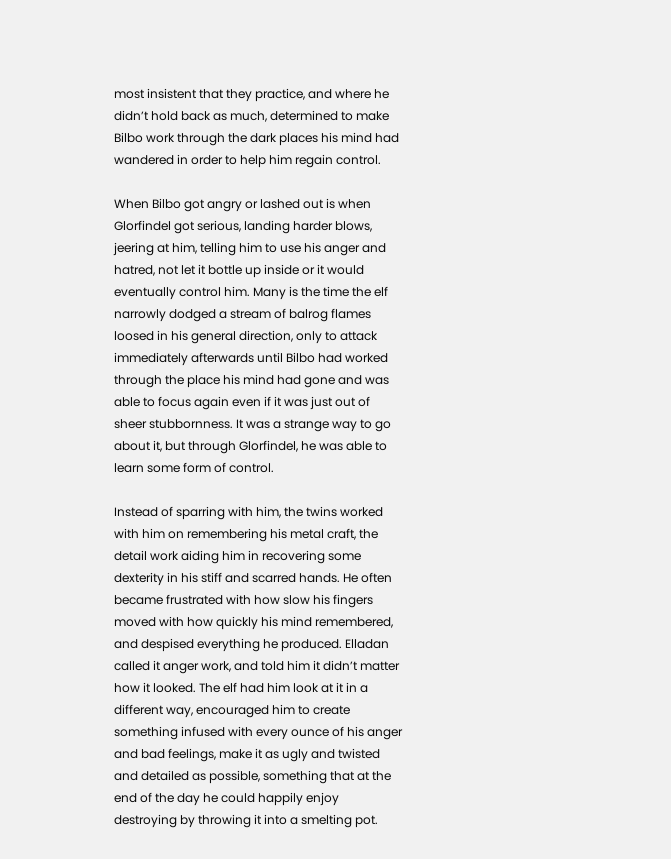most insistent that they practice, and where he didn’t hold back as much, determined to make Bilbo work through the dark places his mind had wandered in order to help him regain control.

When Bilbo got angry or lashed out is when Glorfindel got serious, landing harder blows, jeering at him, telling him to use his anger and hatred, not let it bottle up inside or it would eventually control him. Many is the time the elf narrowly dodged a stream of balrog flames loosed in his general direction, only to attack immediately afterwards until Bilbo had worked through the place his mind had gone and was able to focus again even if it was just out of sheer stubbornness. It was a strange way to go about it, but through Glorfindel, he was able to learn some form of control.

Instead of sparring with him, the twins worked with him on remembering his metal craft, the detail work aiding him in recovering some dexterity in his stiff and scarred hands. He often became frustrated with how slow his fingers moved with how quickly his mind remembered, and despised everything he produced. Elladan called it anger work, and told him it didn’t matter how it looked. The elf had him look at it in a different way, encouraged him to create something infused with every ounce of his anger and bad feelings, make it as ugly and twisted and detailed as possible, something that at the end of the day he could happily enjoy destroying by throwing it into a smelting pot.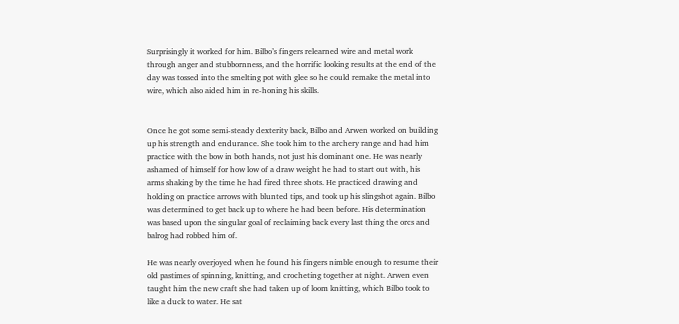Surprisingly it worked for him. Bilbo’s fingers relearned wire and metal work through anger and stubbornness, and the horrific looking results at the end of the day was tossed into the smelting pot with glee so he could remake the metal into wire, which also aided him in re-honing his skills.


Once he got some semi-steady dexterity back, Bilbo and Arwen worked on building up his strength and endurance. She took him to the archery range and had him practice with the bow in both hands, not just his dominant one. He was nearly ashamed of himself for how low of a draw weight he had to start out with, his arms shaking by the time he had fired three shots. He practiced drawing and holding on practice arrows with blunted tips, and took up his slingshot again. Bilbo was determined to get back up to where he had been before. His determination was based upon the singular goal of reclaiming back every last thing the orcs and balrog had robbed him of.

He was nearly overjoyed when he found his fingers nimble enough to resume their old pastimes of spinning, knitting, and crocheting together at night. Arwen even taught him the new craft she had taken up of loom knitting, which Bilbo took to like a duck to water. He sat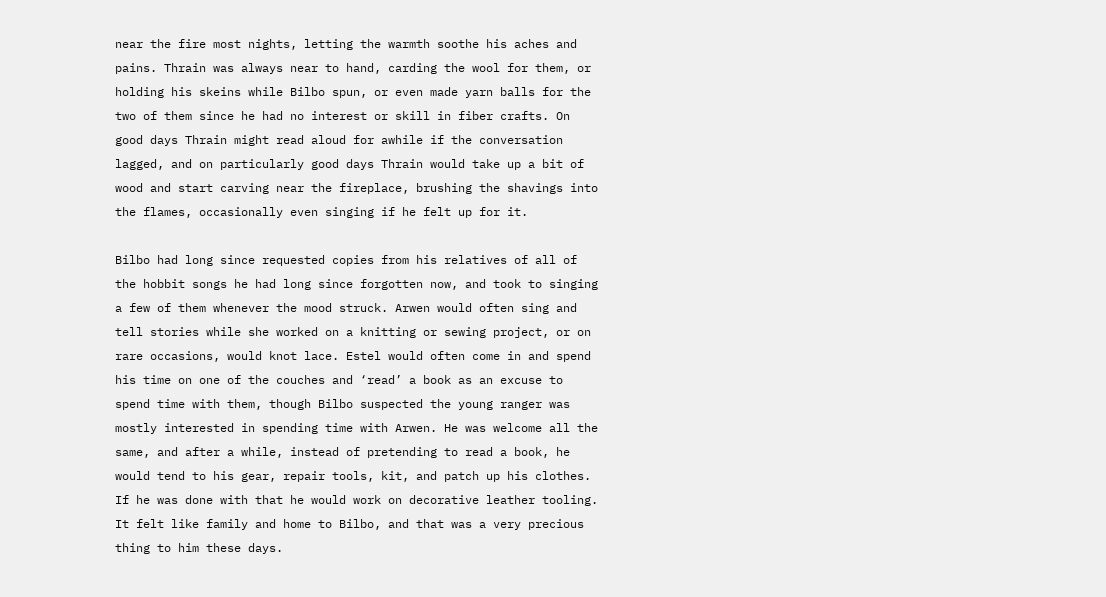near the fire most nights, letting the warmth soothe his aches and pains. Thrain was always near to hand, carding the wool for them, or holding his skeins while Bilbo spun, or even made yarn balls for the two of them since he had no interest or skill in fiber crafts. On good days Thrain might read aloud for awhile if the conversation lagged, and on particularly good days Thrain would take up a bit of wood and start carving near the fireplace, brushing the shavings into the flames, occasionally even singing if he felt up for it.

Bilbo had long since requested copies from his relatives of all of the hobbit songs he had long since forgotten now, and took to singing a few of them whenever the mood struck. Arwen would often sing and tell stories while she worked on a knitting or sewing project, or on rare occasions, would knot lace. Estel would often come in and spend his time on one of the couches and ‘read’ a book as an excuse to spend time with them, though Bilbo suspected the young ranger was mostly interested in spending time with Arwen. He was welcome all the same, and after a while, instead of pretending to read a book, he would tend to his gear, repair tools, kit, and patch up his clothes. If he was done with that he would work on decorative leather tooling. It felt like family and home to Bilbo, and that was a very precious thing to him these days.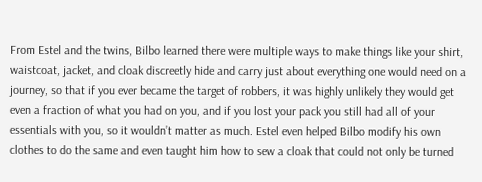From Estel and the twins, Bilbo learned there were multiple ways to make things like your shirt, waistcoat, jacket, and cloak discreetly hide and carry just about everything one would need on a journey, so that if you ever became the target of robbers, it was highly unlikely they would get even a fraction of what you had on you, and if you lost your pack you still had all of your essentials with you, so it wouldn’t matter as much. Estel even helped Bilbo modify his own clothes to do the same and even taught him how to sew a cloak that could not only be turned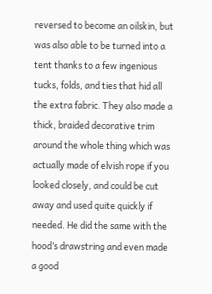reversed to become an oilskin, but was also able to be turned into a tent thanks to a few ingenious tucks, folds, and ties that hid all the extra fabric. They also made a thick, braided decorative trim around the whole thing which was actually made of elvish rope if you looked closely, and could be cut away and used quite quickly if needed. He did the same with the hood’s drawstring and even made a good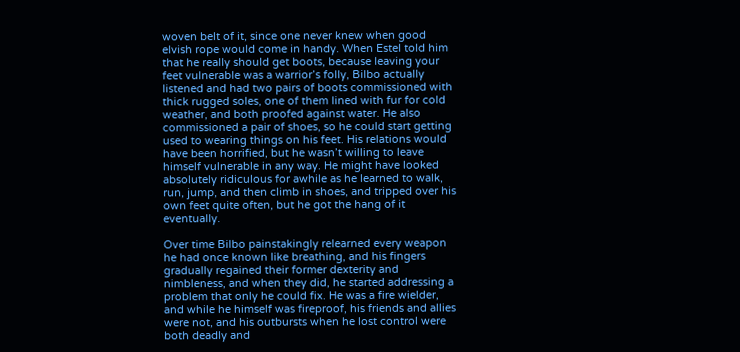woven belt of it, since one never knew when good elvish rope would come in handy. When Estel told him that he really should get boots, because leaving your feet vulnerable was a warrior’s folly, Bilbo actually listened and had two pairs of boots commissioned with thick rugged soles, one of them lined with fur for cold weather, and both proofed against water. He also commissioned a pair of shoes, so he could start getting used to wearing things on his feet. His relations would have been horrified, but he wasn’t willing to leave himself vulnerable in any way. He might have looked absolutely ridiculous for awhile as he learned to walk, run, jump, and then climb in shoes, and tripped over his own feet quite often, but he got the hang of it eventually.

Over time Bilbo painstakingly relearned every weapon he had once known like breathing, and his fingers gradually regained their former dexterity and nimbleness, and when they did, he started addressing a problem that only he could fix. He was a fire wielder, and while he himself was fireproof, his friends and allies were not, and his outbursts when he lost control were both deadly and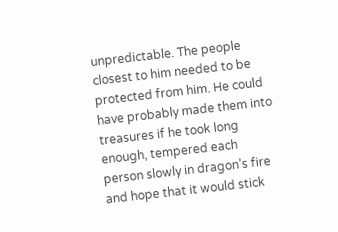unpredictable. The people closest to him needed to be protected from him. He could have probably made them into treasures if he took long enough, tempered each person slowly in dragon’s fire and hope that it would stick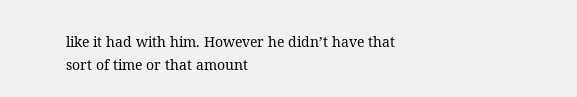like it had with him. However he didn’t have that sort of time or that amount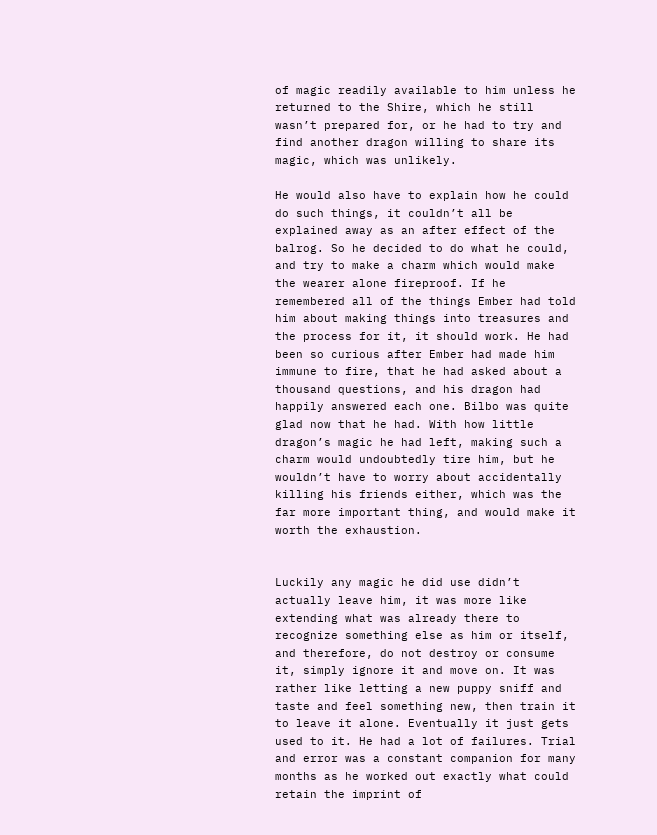of magic readily available to him unless he returned to the Shire, which he still wasn’t prepared for, or he had to try and find another dragon willing to share its magic, which was unlikely.

He would also have to explain how he could do such things, it couldn’t all be explained away as an after effect of the balrog. So he decided to do what he could, and try to make a charm which would make the wearer alone fireproof. If he remembered all of the things Ember had told him about making things into treasures and the process for it, it should work. He had been so curious after Ember had made him immune to fire, that he had asked about a thousand questions, and his dragon had happily answered each one. Bilbo was quite glad now that he had. With how little dragon’s magic he had left, making such a charm would undoubtedly tire him, but he wouldn’t have to worry about accidentally killing his friends either, which was the far more important thing, and would make it worth the exhaustion.


Luckily any magic he did use didn’t actually leave him, it was more like extending what was already there to recognize something else as him or itself, and therefore, do not destroy or consume it, simply ignore it and move on. It was rather like letting a new puppy sniff and taste and feel something new, then train it to leave it alone. Eventually it just gets used to it. He had a lot of failures. Trial and error was a constant companion for many months as he worked out exactly what could retain the imprint of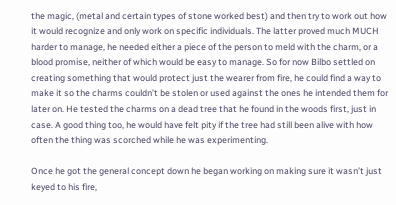the magic, (metal and certain types of stone worked best) and then try to work out how it would recognize and only work on specific individuals. The latter proved much MUCH harder to manage, he needed either a piece of the person to meld with the charm, or a blood promise, neither of which would be easy to manage. So for now Bilbo settled on creating something that would protect just the wearer from fire, he could find a way to make it so the charms couldn’t be stolen or used against the ones he intended them for later on. He tested the charms on a dead tree that he found in the woods first, just in case. A good thing too, he would have felt pity if the tree had still been alive with how often the thing was scorched while he was experimenting.

Once he got the general concept down he began working on making sure it wasn’t just keyed to his fire,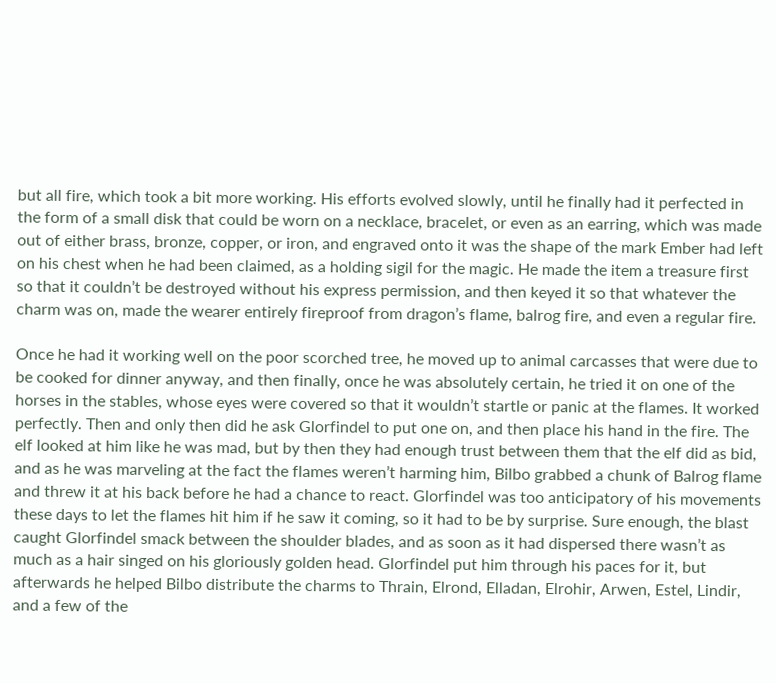but all fire, which took a bit more working. His efforts evolved slowly, until he finally had it perfected in the form of a small disk that could be worn on a necklace, bracelet, or even as an earring, which was made out of either brass, bronze, copper, or iron, and engraved onto it was the shape of the mark Ember had left on his chest when he had been claimed, as a holding sigil for the magic. He made the item a treasure first so that it couldn’t be destroyed without his express permission, and then keyed it so that whatever the charm was on, made the wearer entirely fireproof from dragon’s flame, balrog fire, and even a regular fire.

Once he had it working well on the poor scorched tree, he moved up to animal carcasses that were due to be cooked for dinner anyway, and then finally, once he was absolutely certain, he tried it on one of the horses in the stables, whose eyes were covered so that it wouldn’t startle or panic at the flames. It worked perfectly. Then and only then did he ask Glorfindel to put one on, and then place his hand in the fire. The elf looked at him like he was mad, but by then they had enough trust between them that the elf did as bid, and as he was marveling at the fact the flames weren’t harming him, Bilbo grabbed a chunk of Balrog flame and threw it at his back before he had a chance to react. Glorfindel was too anticipatory of his movements these days to let the flames hit him if he saw it coming, so it had to be by surprise. Sure enough, the blast caught Glorfindel smack between the shoulder blades, and as soon as it had dispersed there wasn’t as much as a hair singed on his gloriously golden head. Glorfindel put him through his paces for it, but afterwards he helped Bilbo distribute the charms to Thrain, Elrond, Elladan, Elrohir, Arwen, Estel, Lindir, and a few of the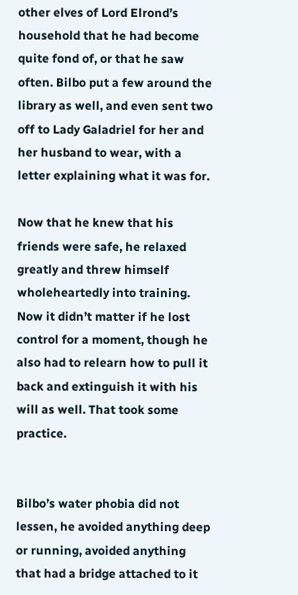other elves of Lord Elrond’s household that he had become quite fond of, or that he saw often. Bilbo put a few around the library as well, and even sent two off to Lady Galadriel for her and her husband to wear, with a letter explaining what it was for.

Now that he knew that his friends were safe, he relaxed greatly and threw himself wholeheartedly into training. Now it didn’t matter if he lost control for a moment, though he also had to relearn how to pull it back and extinguish it with his will as well. That took some practice.


Bilbo’s water phobia did not lessen, he avoided anything deep or running, avoided anything that had a bridge attached to it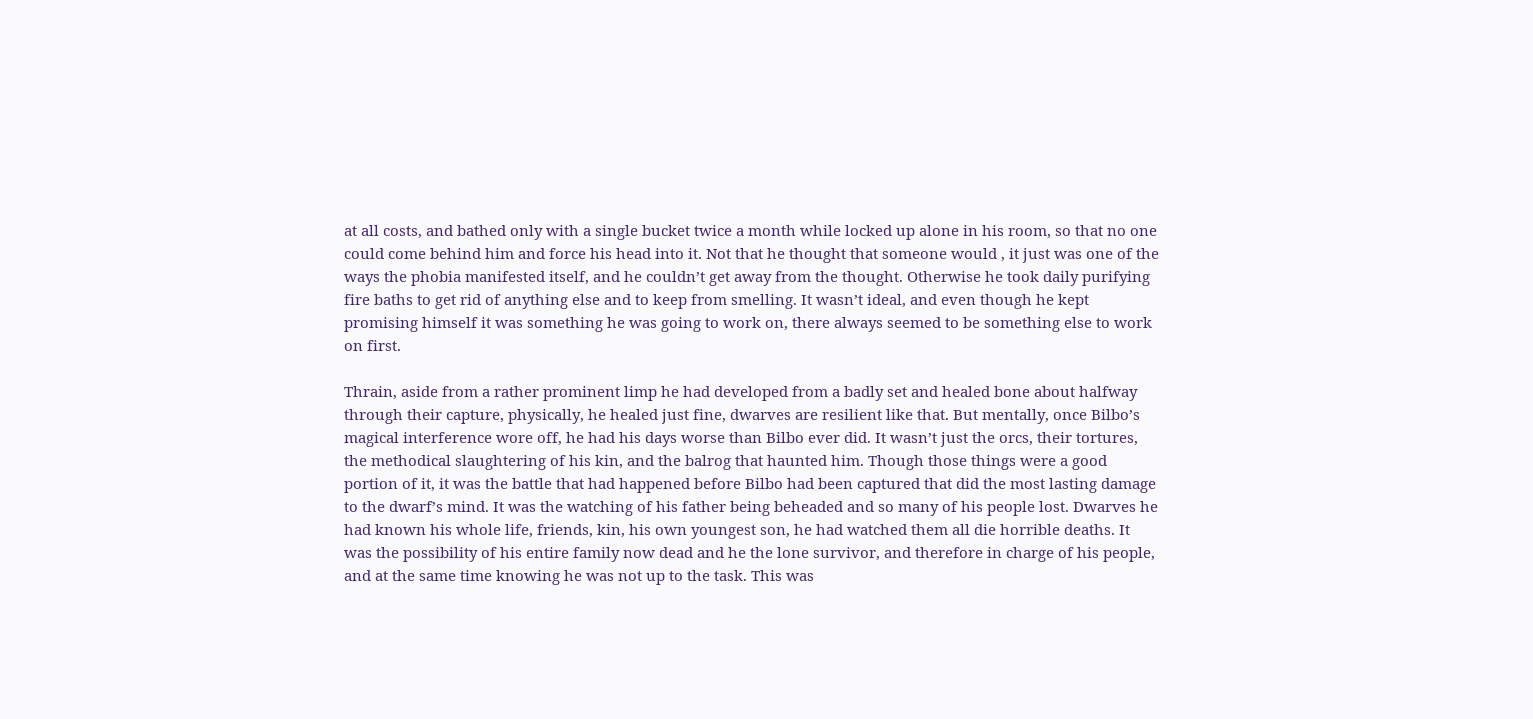at all costs, and bathed only with a single bucket twice a month while locked up alone in his room, so that no one could come behind him and force his head into it. Not that he thought that someone would , it just was one of the ways the phobia manifested itself, and he couldn’t get away from the thought. Otherwise he took daily purifying fire baths to get rid of anything else and to keep from smelling. It wasn’t ideal, and even though he kept promising himself it was something he was going to work on, there always seemed to be something else to work on first.

Thrain, aside from a rather prominent limp he had developed from a badly set and healed bone about halfway through their capture, physically, he healed just fine, dwarves are resilient like that. But mentally, once Bilbo’s magical interference wore off, he had his days worse than Bilbo ever did. It wasn’t just the orcs, their tortures, the methodical slaughtering of his kin, and the balrog that haunted him. Though those things were a good portion of it, it was the battle that had happened before Bilbo had been captured that did the most lasting damage to the dwarf’s mind. It was the watching of his father being beheaded and so many of his people lost. Dwarves he had known his whole life, friends, kin, his own youngest son, he had watched them all die horrible deaths. It was the possibility of his entire family now dead and he the lone survivor, and therefore in charge of his people, and at the same time knowing he was not up to the task. This was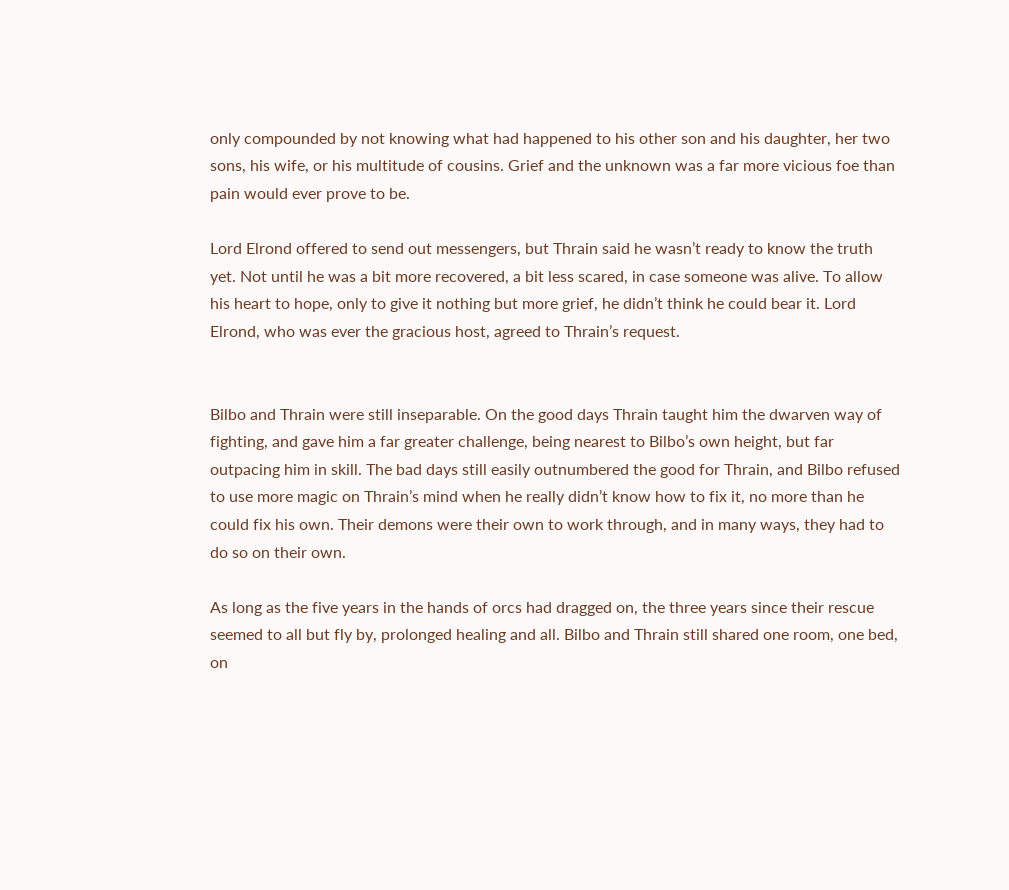only compounded by not knowing what had happened to his other son and his daughter, her two sons, his wife, or his multitude of cousins. Grief and the unknown was a far more vicious foe than pain would ever prove to be.

Lord Elrond offered to send out messengers, but Thrain said he wasn’t ready to know the truth yet. Not until he was a bit more recovered, a bit less scared, in case someone was alive. To allow his heart to hope, only to give it nothing but more grief, he didn’t think he could bear it. Lord Elrond, who was ever the gracious host, agreed to Thrain’s request.


Bilbo and Thrain were still inseparable. On the good days Thrain taught him the dwarven way of fighting, and gave him a far greater challenge, being nearest to Bilbo’s own height, but far outpacing him in skill. The bad days still easily outnumbered the good for Thrain, and Bilbo refused to use more magic on Thrain’s mind when he really didn’t know how to fix it, no more than he could fix his own. Their demons were their own to work through, and in many ways, they had to do so on their own.

As long as the five years in the hands of orcs had dragged on, the three years since their rescue seemed to all but fly by, prolonged healing and all. Bilbo and Thrain still shared one room, one bed, on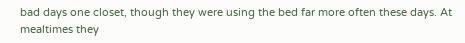bad days one closet, though they were using the bed far more often these days. At mealtimes they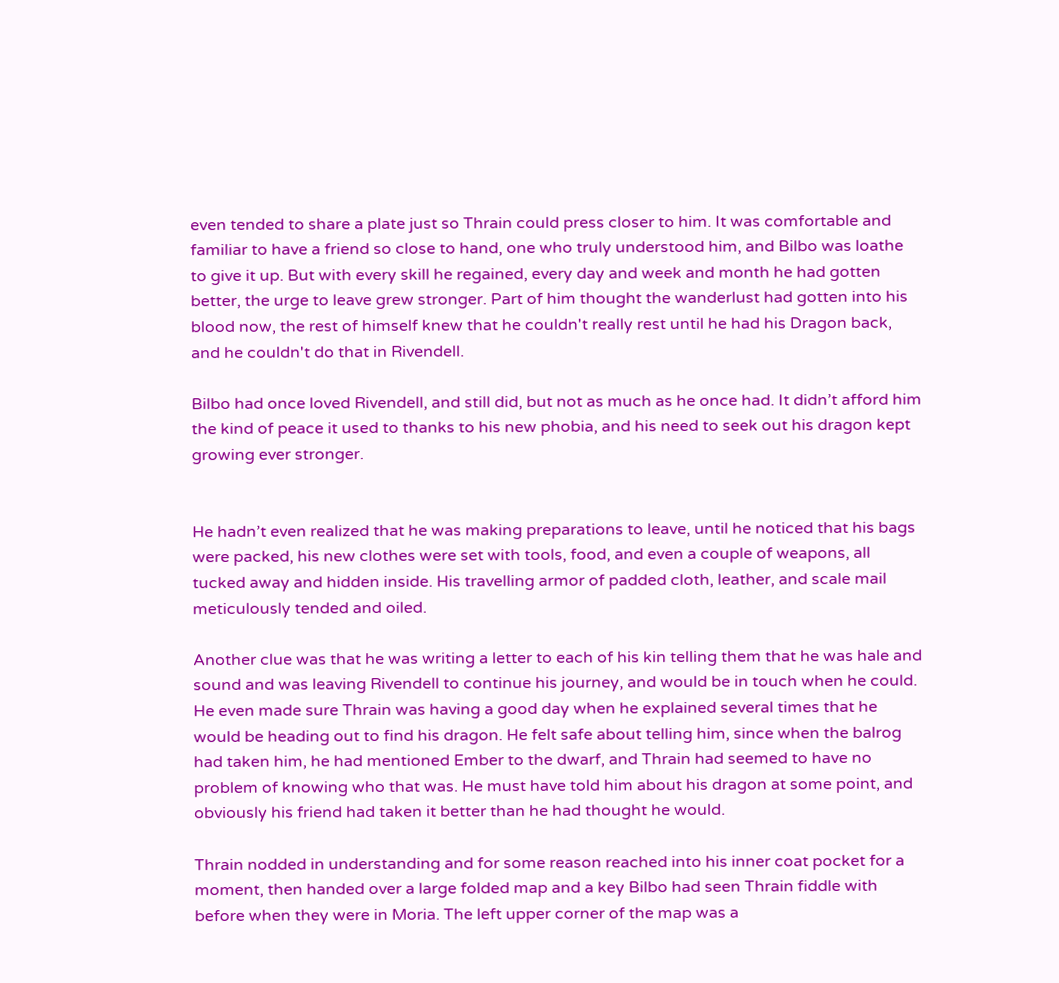even tended to share a plate just so Thrain could press closer to him. It was comfortable and familiar to have a friend so close to hand, one who truly understood him, and Bilbo was loathe to give it up. But with every skill he regained, every day and week and month he had gotten better, the urge to leave grew stronger. Part of him thought the wanderlust had gotten into his blood now, the rest of himself knew that he couldn't really rest until he had his Dragon back, and he couldn't do that in Rivendell.

Bilbo had once loved Rivendell, and still did, but not as much as he once had. It didn’t afford him the kind of peace it used to thanks to his new phobia, and his need to seek out his dragon kept growing ever stronger.


He hadn’t even realized that he was making preparations to leave, until he noticed that his bags were packed, his new clothes were set with tools, food, and even a couple of weapons, all tucked away and hidden inside. His travelling armor of padded cloth, leather, and scale mail meticulously tended and oiled.

Another clue was that he was writing a letter to each of his kin telling them that he was hale and sound and was leaving Rivendell to continue his journey, and would be in touch when he could. He even made sure Thrain was having a good day when he explained several times that he would be heading out to find his dragon. He felt safe about telling him, since when the balrog had taken him, he had mentioned Ember to the dwarf, and Thrain had seemed to have no problem of knowing who that was. He must have told him about his dragon at some point, and obviously his friend had taken it better than he had thought he would.

Thrain nodded in understanding and for some reason reached into his inner coat pocket for a moment, then handed over a large folded map and a key Bilbo had seen Thrain fiddle with before when they were in Moria. The left upper corner of the map was a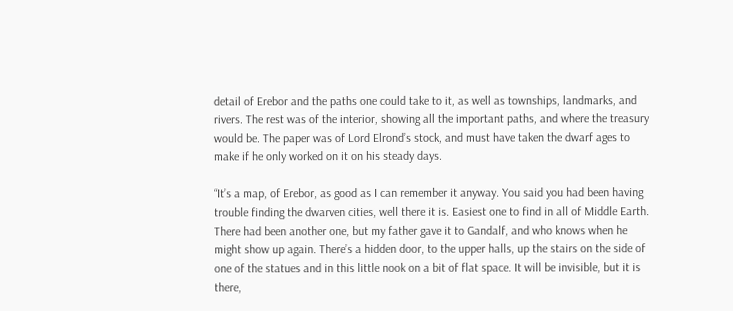detail of Erebor and the paths one could take to it, as well as townships, landmarks, and rivers. The rest was of the interior, showing all the important paths, and where the treasury would be. The paper was of Lord Elrond’s stock, and must have taken the dwarf ages to make if he only worked on it on his steady days.

“It’s a map, of Erebor, as good as I can remember it anyway. You said you had been having trouble finding the dwarven cities, well there it is. Easiest one to find in all of Middle Earth. There had been another one, but my father gave it to Gandalf, and who knows when he might show up again. There’s a hidden door, to the upper halls, up the stairs on the side of one of the statues and in this little nook on a bit of flat space. It will be invisible, but it is there,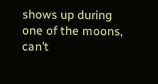shows up during one of the moons, can’t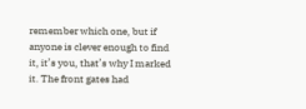remember which one, but if anyone is clever enough to find it, it’s you, that’s why I marked it. The front gates had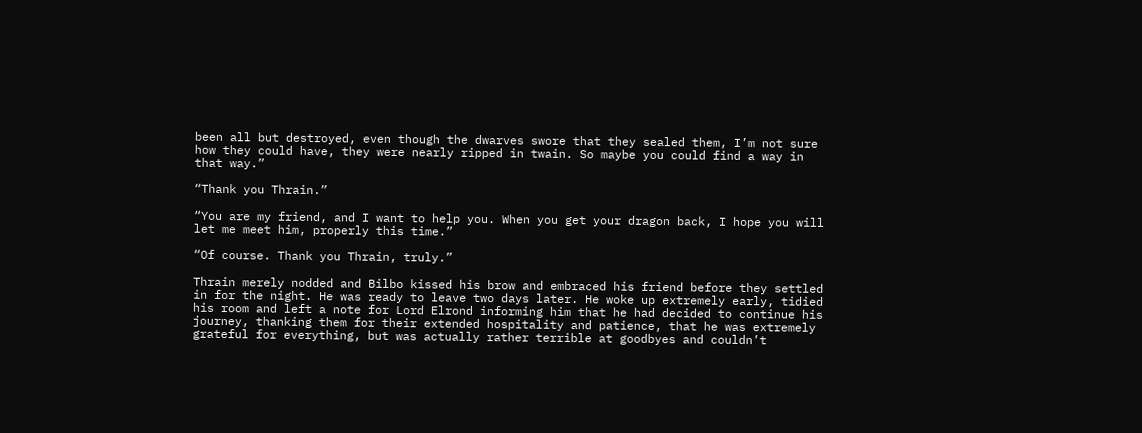been all but destroyed, even though the dwarves swore that they sealed them, I’m not sure how they could have, they were nearly ripped in twain. So maybe you could find a way in that way.”

“Thank you Thrain.”

“You are my friend, and I want to help you. When you get your dragon back, I hope you will let me meet him, properly this time.”

“Of course. Thank you Thrain, truly.”

Thrain merely nodded and Bilbo kissed his brow and embraced his friend before they settled in for the night. He was ready to leave two days later. He woke up extremely early, tidied his room and left a note for Lord Elrond informing him that he had decided to continue his journey, thanking them for their extended hospitality and patience, that he was extremely grateful for everything, but was actually rather terrible at goodbyes and couldn’t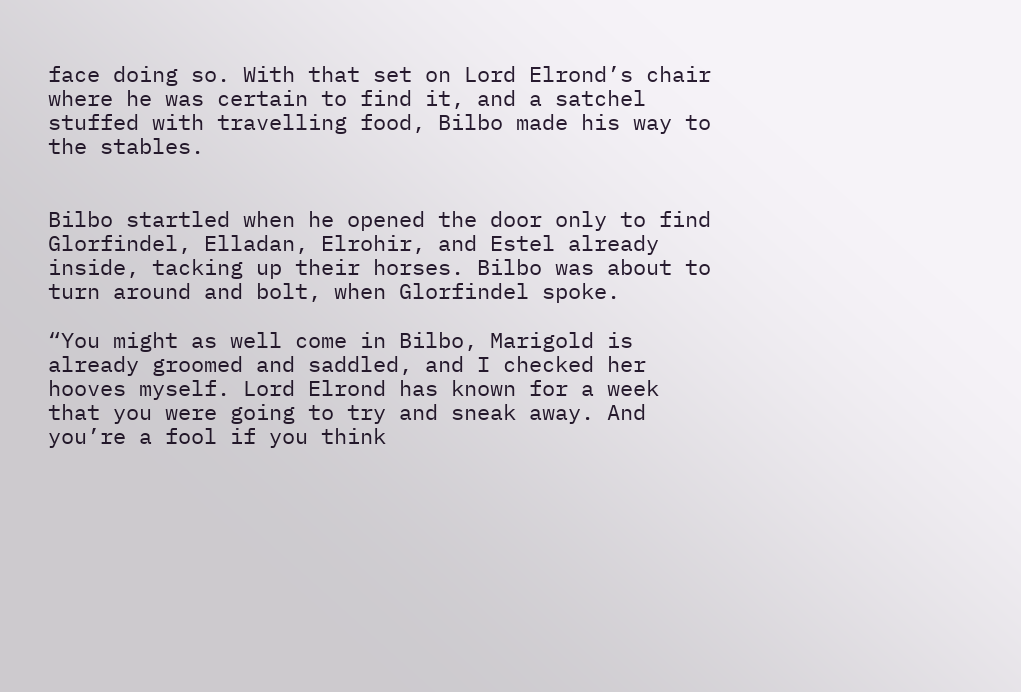face doing so. With that set on Lord Elrond’s chair where he was certain to find it, and a satchel stuffed with travelling food, Bilbo made his way to the stables.


Bilbo startled when he opened the door only to find Glorfindel, Elladan, Elrohir, and Estel already inside, tacking up their horses. Bilbo was about to turn around and bolt, when Glorfindel spoke.

“You might as well come in Bilbo, Marigold is already groomed and saddled, and I checked her hooves myself. Lord Elrond has known for a week that you were going to try and sneak away. And you’re a fool if you think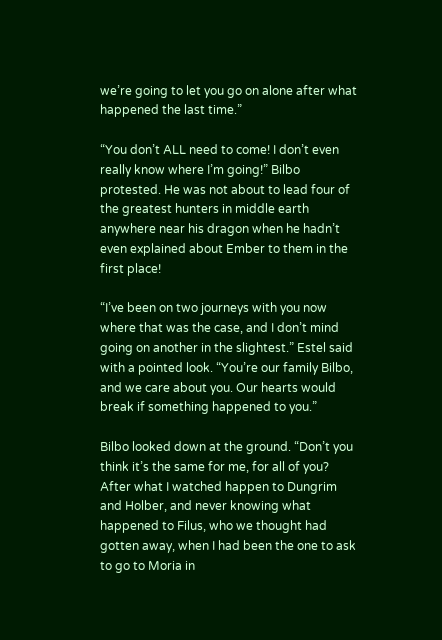we’re going to let you go on alone after what happened the last time.”

“You don’t ALL need to come! I don’t even really know where I’m going!” Bilbo protested. He was not about to lead four of the greatest hunters in middle earth anywhere near his dragon when he hadn’t even explained about Ember to them in the first place!

“I’ve been on two journeys with you now where that was the case, and I don’t mind going on another in the slightest.” Estel said with a pointed look. “You’re our family Bilbo, and we care about you. Our hearts would break if something happened to you.”

Bilbo looked down at the ground. “Don’t you think it’s the same for me, for all of you? After what I watched happen to Dungrim and Holber, and never knowing what happened to Filus, who we thought had gotten away, when I had been the one to ask to go to Moria in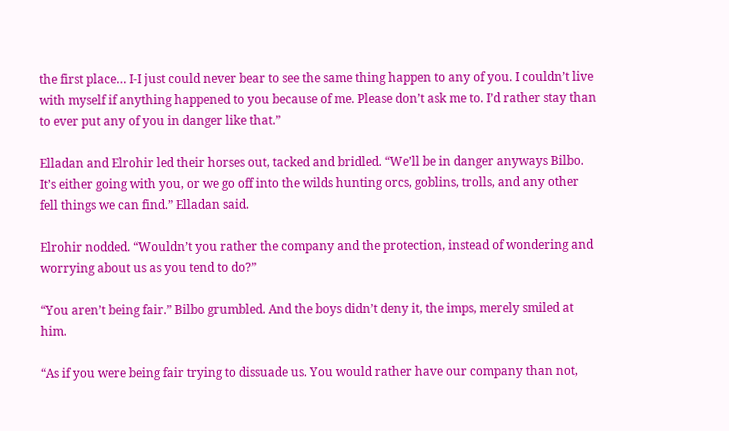the first place… I-I just could never bear to see the same thing happen to any of you. I couldn’t live with myself if anything happened to you because of me. Please don’t ask me to. I’d rather stay than to ever put any of you in danger like that.”

Elladan and Elrohir led their horses out, tacked and bridled. “We’ll be in danger anyways Bilbo. It’s either going with you, or we go off into the wilds hunting orcs, goblins, trolls, and any other fell things we can find.” Elladan said.

Elrohir nodded. “Wouldn’t you rather the company and the protection, instead of wondering and worrying about us as you tend to do?”

“You aren’t being fair.” Bilbo grumbled. And the boys didn’t deny it, the imps, merely smiled at him.

“As if you were being fair trying to dissuade us. You would rather have our company than not,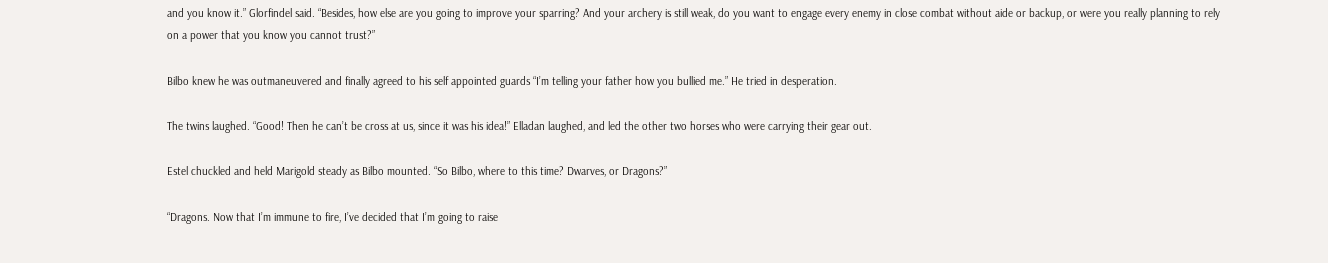and you know it.” Glorfindel said. “Besides, how else are you going to improve your sparring? And your archery is still weak, do you want to engage every enemy in close combat without aide or backup, or were you really planning to rely on a power that you know you cannot trust?”

Bilbo knew he was outmaneuvered and finally agreed to his self appointed guards “I’m telling your father how you bullied me.” He tried in desperation.

The twins laughed. “Good! Then he can’t be cross at us, since it was his idea!” Elladan laughed, and led the other two horses who were carrying their gear out.

Estel chuckled and held Marigold steady as Bilbo mounted. “So Bilbo, where to this time? Dwarves, or Dragons?”

“Dragons. Now that I’m immune to fire, I’ve decided that I’m going to raise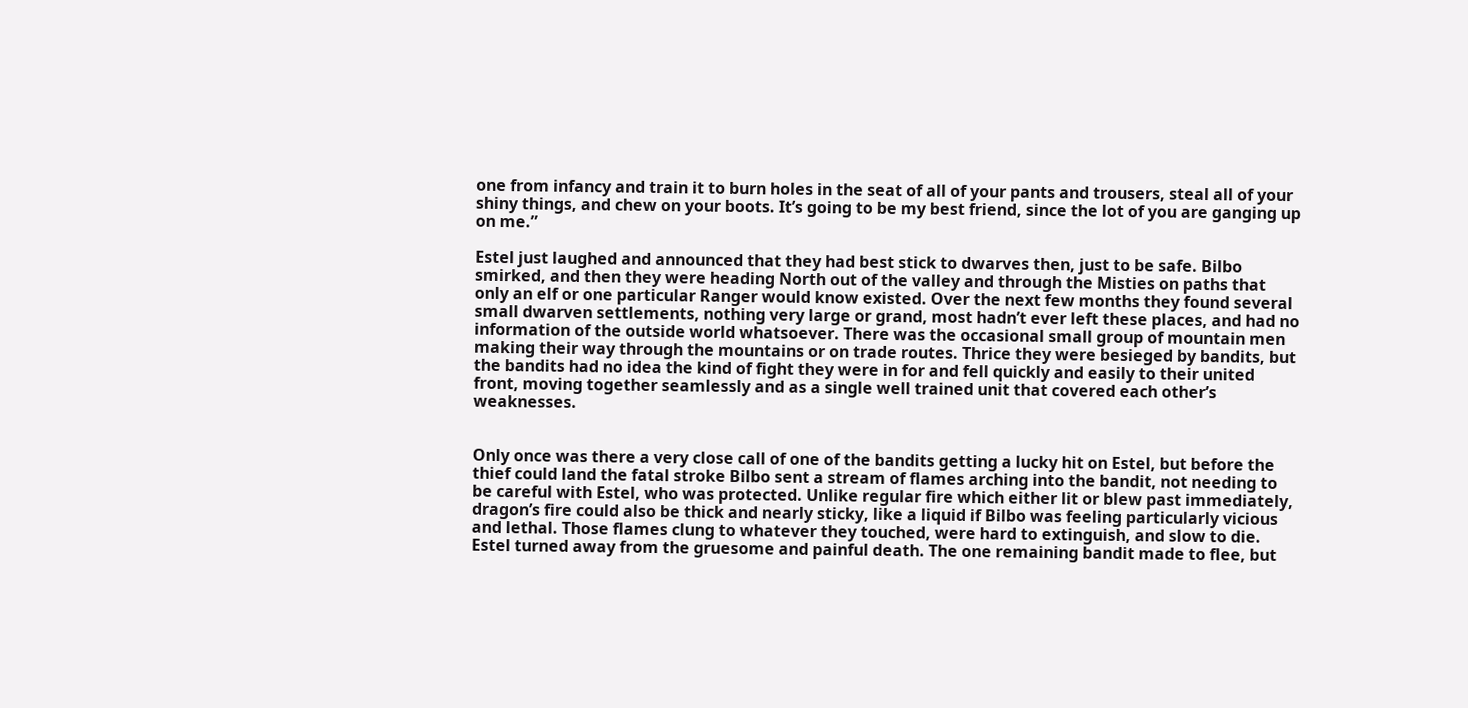one from infancy and train it to burn holes in the seat of all of your pants and trousers, steal all of your shiny things, and chew on your boots. It’s going to be my best friend, since the lot of you are ganging up on me.”

Estel just laughed and announced that they had best stick to dwarves then, just to be safe. Bilbo smirked, and then they were heading North out of the valley and through the Misties on paths that only an elf or one particular Ranger would know existed. Over the next few months they found several small dwarven settlements, nothing very large or grand, most hadn’t ever left these places, and had no information of the outside world whatsoever. There was the occasional small group of mountain men making their way through the mountains or on trade routes. Thrice they were besieged by bandits, but the bandits had no idea the kind of fight they were in for and fell quickly and easily to their united front, moving together seamlessly and as a single well trained unit that covered each other’s weaknesses.


Only once was there a very close call of one of the bandits getting a lucky hit on Estel, but before the thief could land the fatal stroke Bilbo sent a stream of flames arching into the bandit, not needing to be careful with Estel, who was protected. Unlike regular fire which either lit or blew past immediately, dragon’s fire could also be thick and nearly sticky, like a liquid if Bilbo was feeling particularly vicious and lethal. Those flames clung to whatever they touched, were hard to extinguish, and slow to die. Estel turned away from the gruesome and painful death. The one remaining bandit made to flee, but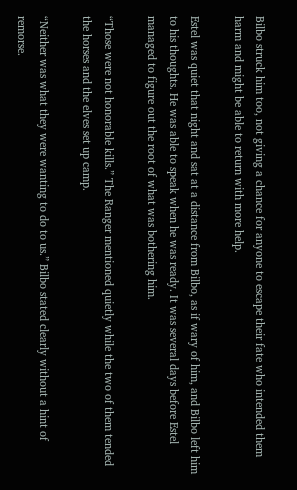Bilbo struck him too, not giving a chance for anyone to escape their fate who intended them harm and might be able to return with more help.

Estel was quiet that night and sat at a distance from Bilbo, as if wary of him, and Bilbo left him to his thoughts. He was able to speak when he was ready. It was several days before Estel managed to figure out the root of what was bothering him.

“Those were not honorable kills.” The Ranger mentioned quietly while the two of them tended the horses and the elves set up camp.

“Neither was what they were wanting to do to us.” Bilbo stated clearly without a hint of remorse.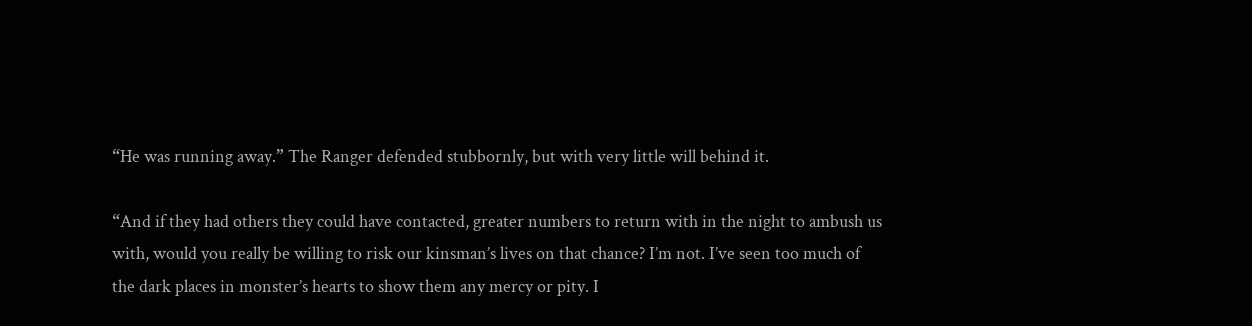“He was running away.” The Ranger defended stubbornly, but with very little will behind it.

“And if they had others they could have contacted, greater numbers to return with in the night to ambush us with, would you really be willing to risk our kinsman’s lives on that chance? I’m not. I’ve seen too much of the dark places in monster’s hearts to show them any mercy or pity. I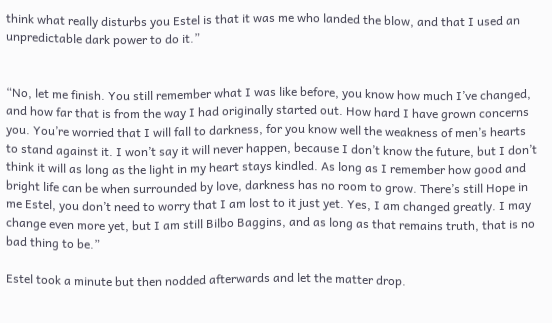think what really disturbs you Estel is that it was me who landed the blow, and that I used an unpredictable dark power to do it.”


“No, let me finish. You still remember what I was like before, you know how much I’ve changed, and how far that is from the way I had originally started out. How hard I have grown concerns you. You’re worried that I will fall to darkness, for you know well the weakness of men’s hearts to stand against it. I won’t say it will never happen, because I don’t know the future, but I don’t think it will as long as the light in my heart stays kindled. As long as I remember how good and bright life can be when surrounded by love, darkness has no room to grow. There’s still Hope in me Estel, you don’t need to worry that I am lost to it just yet. Yes, I am changed greatly. I may change even more yet, but I am still Bilbo Baggins, and as long as that remains truth, that is no bad thing to be.”

Estel took a minute but then nodded afterwards and let the matter drop.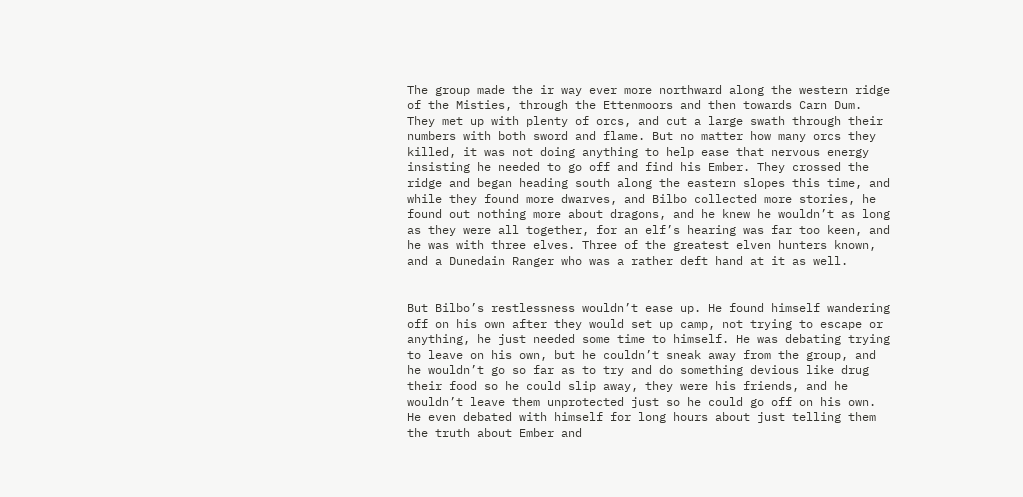The group made the ir way ever more northward along the western ridge of the Misties, through the Ettenmoors and then towards Carn Dum. They met up with plenty of orcs, and cut a large swath through their numbers with both sword and flame. But no matter how many orcs they killed, it was not doing anything to help ease that nervous energy insisting he needed to go off and find his Ember. They crossed the ridge and began heading south along the eastern slopes this time, and while they found more dwarves, and Bilbo collected more stories, he found out nothing more about dragons, and he knew he wouldn’t as long as they were all together, for an elf’s hearing was far too keen, and he was with three elves. Three of the greatest elven hunters known, and a Dunedain Ranger who was a rather deft hand at it as well.


But Bilbo’s restlessness wouldn’t ease up. He found himself wandering off on his own after they would set up camp, not trying to escape or anything, he just needed some time to himself. He was debating trying to leave on his own, but he couldn’t sneak away from the group, and he wouldn’t go so far as to try and do something devious like drug their food so he could slip away, they were his friends, and he wouldn’t leave them unprotected just so he could go off on his own. He even debated with himself for long hours about just telling them the truth about Ember and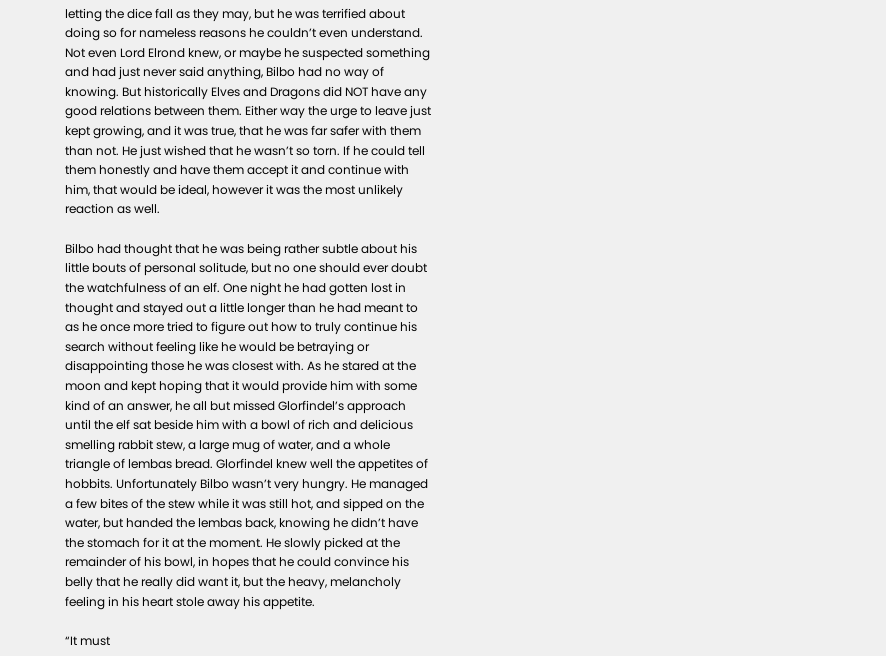letting the dice fall as they may, but he was terrified about doing so for nameless reasons he couldn’t even understand. Not even Lord Elrond knew, or maybe he suspected something and had just never said anything, Bilbo had no way of knowing. But historically Elves and Dragons did NOT have any good relations between them. Either way the urge to leave just kept growing, and it was true, that he was far safer with them than not. He just wished that he wasn’t so torn. If he could tell them honestly and have them accept it and continue with him, that would be ideal, however it was the most unlikely reaction as well.

Bilbo had thought that he was being rather subtle about his little bouts of personal solitude, but no one should ever doubt the watchfulness of an elf. One night he had gotten lost in thought and stayed out a little longer than he had meant to as he once more tried to figure out how to truly continue his search without feeling like he would be betraying or disappointing those he was closest with. As he stared at the moon and kept hoping that it would provide him with some kind of an answer, he all but missed Glorfindel’s approach until the elf sat beside him with a bowl of rich and delicious smelling rabbit stew, a large mug of water, and a whole triangle of lembas bread. Glorfindel knew well the appetites of hobbits. Unfortunately Bilbo wasn’t very hungry. He managed a few bites of the stew while it was still hot, and sipped on the water, but handed the lembas back, knowing he didn’t have the stomach for it at the moment. He slowly picked at the remainder of his bowl, in hopes that he could convince his belly that he really did want it, but the heavy, melancholy feeling in his heart stole away his appetite.

“It must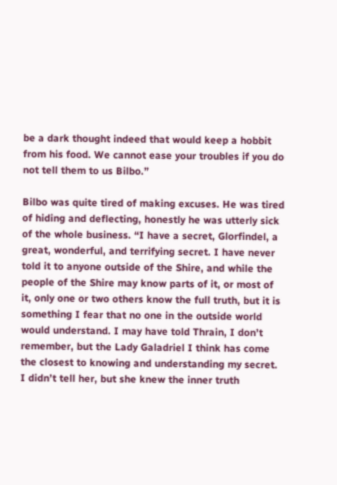be a dark thought indeed that would keep a hobbit from his food. We cannot ease your troubles if you do not tell them to us Bilbo.”

Bilbo was quite tired of making excuses. He was tired of hiding and deflecting, honestly he was utterly sick of the whole business. “I have a secret, Glorfindel, a great, wonderful, and terrifying secret. I have never told it to anyone outside of the Shire, and while the people of the Shire may know parts of it, or most of it, only one or two others know the full truth, but it is something I fear that no one in the outside world would understand. I may have told Thrain, I don’t remember, but the Lady Galadriel I think has come the closest to knowing and understanding my secret. I didn’t tell her, but she knew the inner truth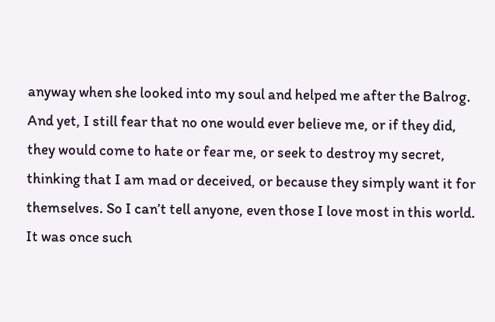anyway when she looked into my soul and helped me after the Balrog. And yet, I still fear that no one would ever believe me, or if they did, they would come to hate or fear me, or seek to destroy my secret, thinking that I am mad or deceived, or because they simply want it for themselves. So I can’t tell anyone, even those I love most in this world. It was once such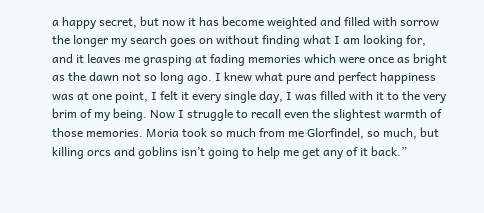a happy secret, but now it has become weighted and filled with sorrow the longer my search goes on without finding what I am looking for, and it leaves me grasping at fading memories which were once as bright as the dawn not so long ago. I knew what pure and perfect happiness was at one point, I felt it every single day, I was filled with it to the very brim of my being. Now I struggle to recall even the slightest warmth of those memories. Moria took so much from me Glorfindel, so much, but killing orcs and goblins isn’t going to help me get any of it back.”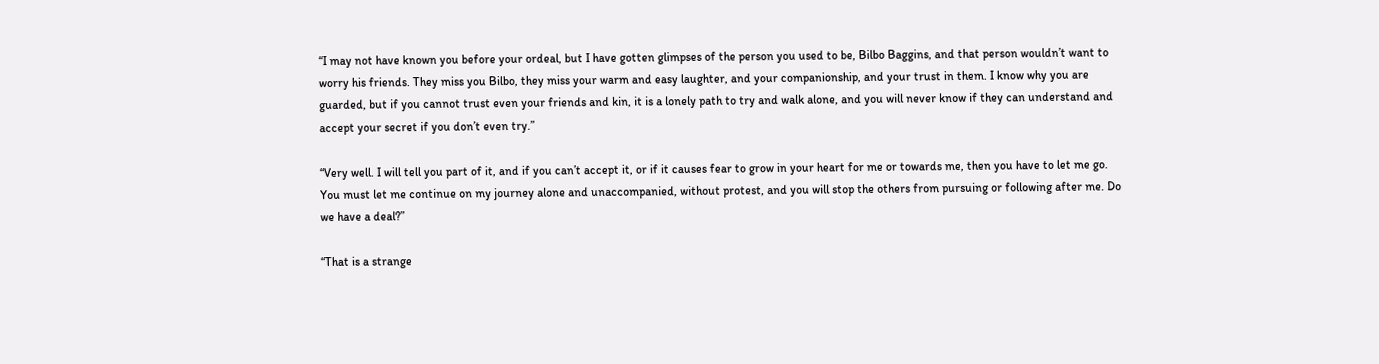“I may not have known you before your ordeal, but I have gotten glimpses of the person you used to be, Bilbo Baggins, and that person wouldn’t want to worry his friends. They miss you Bilbo, they miss your warm and easy laughter, and your companionship, and your trust in them. I know why you are guarded, but if you cannot trust even your friends and kin, it is a lonely path to try and walk alone, and you will never know if they can understand and accept your secret if you don’t even try.”

“Very well. I will tell you part of it, and if you can’t accept it, or if it causes fear to grow in your heart for me or towards me, then you have to let me go. You must let me continue on my journey alone and unaccompanied, without protest, and you will stop the others from pursuing or following after me. Do we have a deal?”

“That is a strange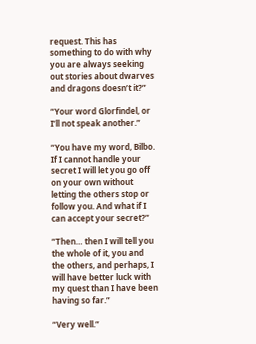request. This has something to do with why you are always seeking out stories about dwarves and dragons doesn’t it?”

“Your word Glorfindel, or I’ll not speak another.”

“You have my word, Bilbo. If I cannot handle your secret I will let you go off on your own without letting the others stop or follow you. And what if I can accept your secret?”

“Then… then I will tell you the whole of it, you and the others, and perhaps, I will have better luck with my quest than I have been having so far.”

“Very well.”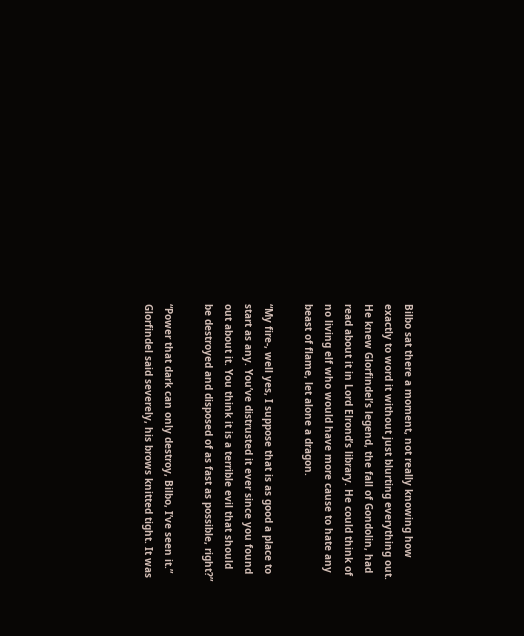Bilbo sat there a moment, not really knowing how exactly to word it without just blurting everything out. He knew Glorfindel’s legend, the fall of Gondolin, had read about it in Lord Elrond’s library. He could think of no living elf who would have more cause to hate any beast of flame, let alone a dragon.

“My fire-, well yes, I suppose that is as good a place to start as any. You’ve distrusted it ever since you found out about it. You think it is a terrible evil that should be destroyed and disposed of as fast as possible, right?”

“Power that dark can only destroy, Bilbo, I’ve seen it.” Glorfindel said severely, his brows knitted tight. It was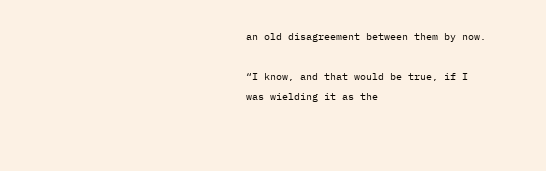an old disagreement between them by now.

“I know, and that would be true, if I was wielding it as the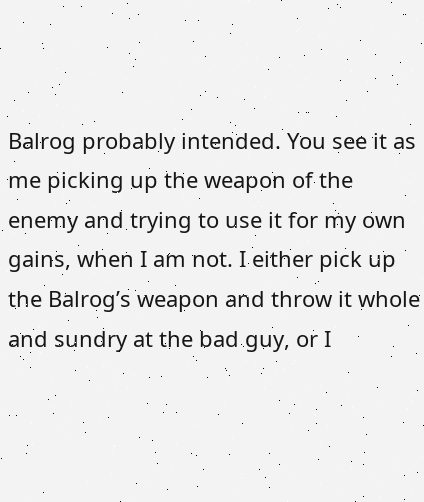Balrog probably intended. You see it as me picking up the weapon of the enemy and trying to use it for my own gains, when I am not. I either pick up the Balrog’s weapon and throw it whole and sundry at the bad guy, or I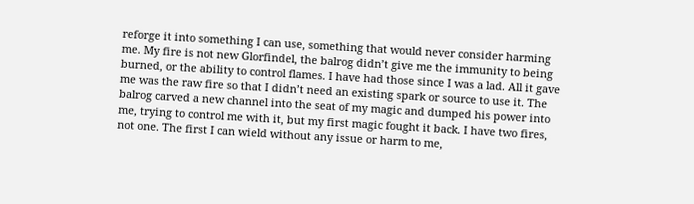reforge it into something I can use, something that would never consider harming me. My fire is not new Glorfindel, the balrog didn’t give me the immunity to being burned, or the ability to control flames. I have had those since I was a lad. All it gave me was the raw fire so that I didn’t need an existing spark or source to use it. The balrog carved a new channel into the seat of my magic and dumped his power into me, trying to control me with it, but my first magic fought it back. I have two fires, not one. The first I can wield without any issue or harm to me,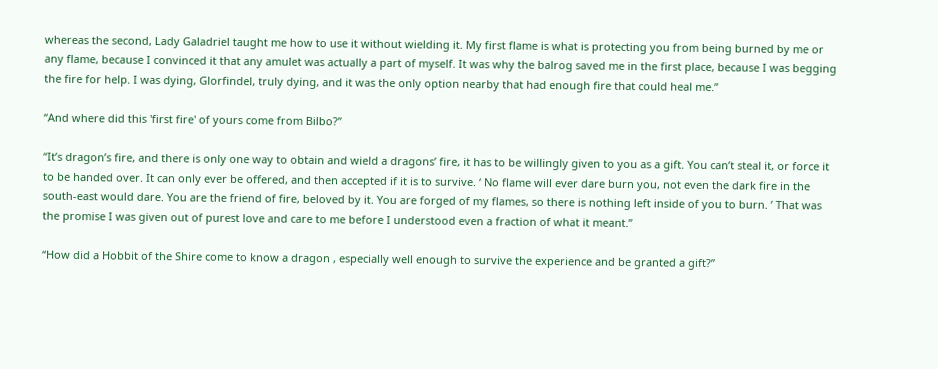whereas the second, Lady Galadriel taught me how to use it without wielding it. My first flame is what is protecting you from being burned by me or any flame, because I convinced it that any amulet was actually a part of myself. It was why the balrog saved me in the first place, because I was begging the fire for help. I was dying, Glorfindel, truly dying, and it was the only option nearby that had enough fire that could heal me.”

“And where did this 'first fire' of yours come from Bilbo?”

“It’s dragon’s fire, and there is only one way to obtain and wield a dragons’ fire, it has to be willingly given to you as a gift. You can’t steal it, or force it to be handed over. It can only ever be offered, and then accepted if it is to survive. ‘ No flame will ever dare burn you, not even the dark fire in the south-east would dare. You are the friend of fire, beloved by it. You are forged of my flames, so there is nothing left inside of you to burn. ’ That was the promise I was given out of purest love and care to me before I understood even a fraction of what it meant.”

“How did a Hobbit of the Shire come to know a dragon , especially well enough to survive the experience and be granted a gift?”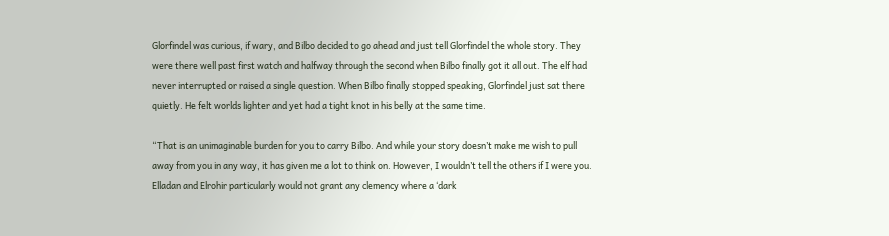Glorfindel was curious, if wary, and Bilbo decided to go ahead and just tell Glorfindel the whole story. They were there well past first watch and halfway through the second when Bilbo finally got it all out. The elf had never interrupted or raised a single question. When Bilbo finally stopped speaking, Glorfindel just sat there quietly. He felt worlds lighter and yet had a tight knot in his belly at the same time.

“That is an unimaginable burden for you to carry Bilbo. And while your story doesn’t make me wish to pull away from you in any way, it has given me a lot to think on. However, I wouldn’t tell the others if I were you. Elladan and Elrohir particularly would not grant any clemency where a ‘dark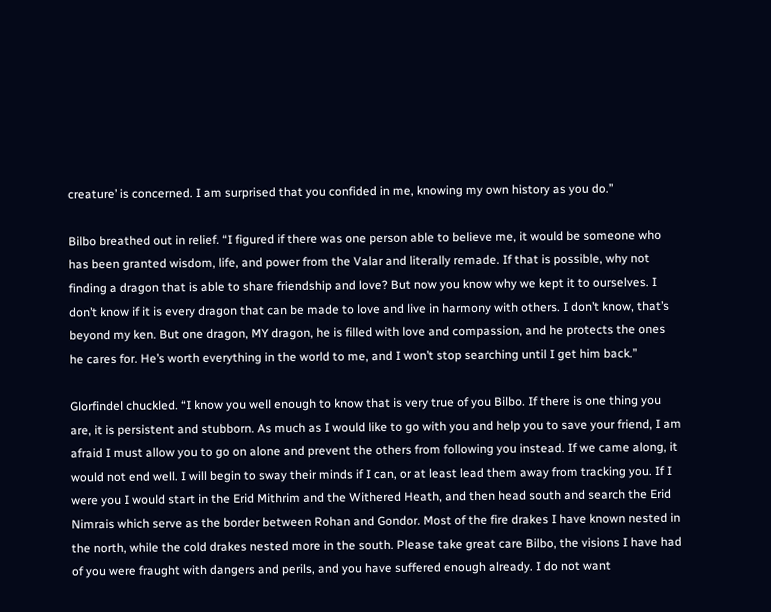creature’ is concerned. I am surprised that you confided in me, knowing my own history as you do.”

Bilbo breathed out in relief. “I figured if there was one person able to believe me, it would be someone who has been granted wisdom, life, and power from the Valar and literally remade. If that is possible, why not finding a dragon that is able to share friendship and love? But now you know why we kept it to ourselves. I don’t know if it is every dragon that can be made to love and live in harmony with others. I don’t know, that’s beyond my ken. But one dragon, MY dragon, he is filled with love and compassion, and he protects the ones he cares for. He’s worth everything in the world to me, and I won’t stop searching until I get him back.”

Glorfindel chuckled. “I know you well enough to know that is very true of you Bilbo. If there is one thing you are, it is persistent and stubborn. As much as I would like to go with you and help you to save your friend, I am afraid I must allow you to go on alone and prevent the others from following you instead. If we came along, it would not end well. I will begin to sway their minds if I can, or at least lead them away from tracking you. If I were you I would start in the Erid Mithrim and the Withered Heath, and then head south and search the Erid Nimrais which serve as the border between Rohan and Gondor. Most of the fire drakes I have known nested in the north, while the cold drakes nested more in the south. Please take great care Bilbo, the visions I have had of you were fraught with dangers and perils, and you have suffered enough already. I do not want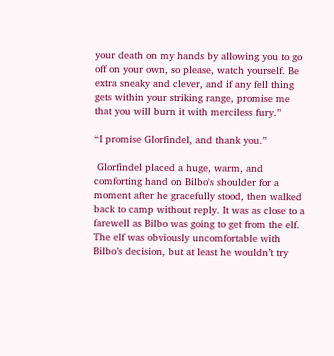your death on my hands by allowing you to go off on your own, so please, watch yourself. Be extra sneaky and clever, and if any fell thing gets within your striking range, promise me that you will burn it with merciless fury.”

“I promise Glorfindel, and thank you.”

 Glorfindel placed a huge, warm, and comforting hand on Bilbo's shoulder for a moment after he gracefully stood, then walked back to camp without reply. It was as close to a farewell as Bilbo was going to get from the elf. The elf was obviously uncomfortable with Bilbo’s decision, but at least he wouldn’t try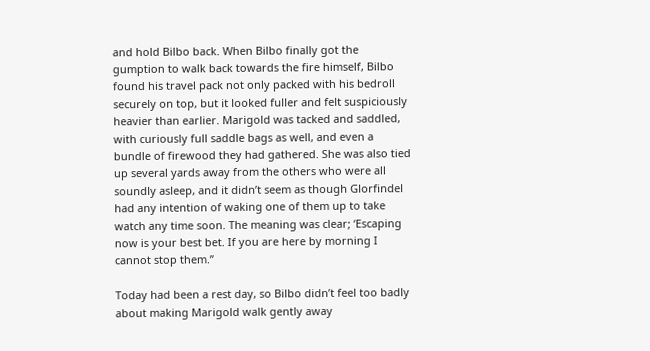and hold Bilbo back. When Bilbo finally got the gumption to walk back towards the fire himself, Bilbo found his travel pack not only packed with his bedroll securely on top, but it looked fuller and felt suspiciously heavier than earlier. Marigold was tacked and saddled, with curiously full saddle bags as well, and even a bundle of firewood they had gathered. She was also tied up several yards away from the others who were all soundly asleep, and it didn’t seem as though Glorfindel had any intention of waking one of them up to take watch any time soon. The meaning was clear; ‘Escaping now is your best bet. If you are here by morning I cannot stop them.”

Today had been a rest day, so Bilbo didn’t feel too badly about making Marigold walk gently away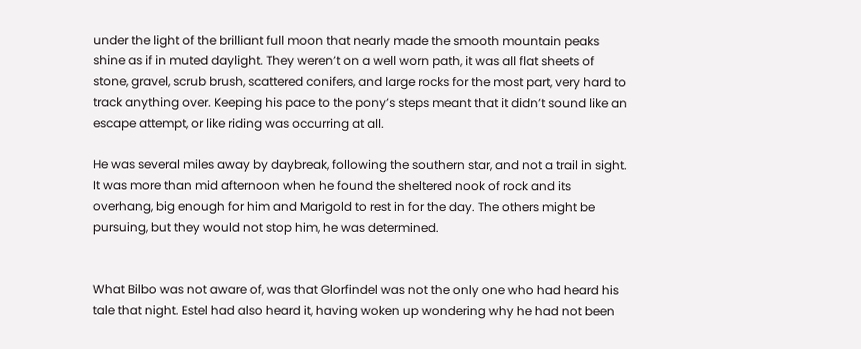under the light of the brilliant full moon that nearly made the smooth mountain peaks shine as if in muted daylight. They weren’t on a well worn path, it was all flat sheets of stone, gravel, scrub brush, scattered conifers, and large rocks for the most part, very hard to track anything over. Keeping his pace to the pony’s steps meant that it didn’t sound like an escape attempt, or like riding was occurring at all.

He was several miles away by daybreak, following the southern star, and not a trail in sight. It was more than mid afternoon when he found the sheltered nook of rock and its overhang, big enough for him and Marigold to rest in for the day. The others might be pursuing, but they would not stop him, he was determined.


What Bilbo was not aware of, was that Glorfindel was not the only one who had heard his tale that night. Estel had also heard it, having woken up wondering why he had not been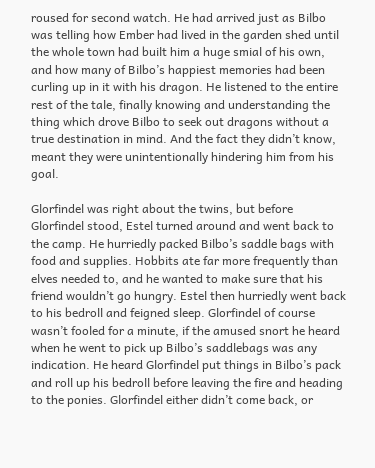roused for second watch. He had arrived just as Bilbo was telling how Ember had lived in the garden shed until the whole town had built him a huge smial of his own, and how many of Bilbo’s happiest memories had been curling up in it with his dragon. He listened to the entire rest of the tale, finally knowing and understanding the thing which drove Bilbo to seek out dragons without a true destination in mind. And the fact they didn’t know, meant they were unintentionally hindering him from his goal.

Glorfindel was right about the twins, but before Glorfindel stood, Estel turned around and went back to the camp. He hurriedly packed Bilbo’s saddle bags with food and supplies. Hobbits ate far more frequently than elves needed to, and he wanted to make sure that his friend wouldn’t go hungry. Estel then hurriedly went back to his bedroll and feigned sleep. Glorfindel of course wasn’t fooled for a minute, if the amused snort he heard when he went to pick up Bilbo’s saddlebags was any indication. He heard Glorfindel put things in Bilbo’s pack and roll up his bedroll before leaving the fire and heading to the ponies. Glorfindel either didn’t come back, or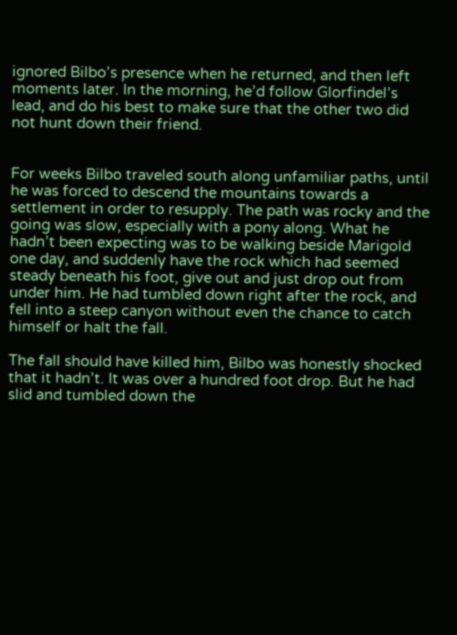ignored Bilbo’s presence when he returned, and then left moments later. In the morning, he’d follow Glorfindel’s lead, and do his best to make sure that the other two did not hunt down their friend.


For weeks Bilbo traveled south along unfamiliar paths, until he was forced to descend the mountains towards a settlement in order to resupply. The path was rocky and the going was slow, especially with a pony along. What he hadn’t been expecting was to be walking beside Marigold one day, and suddenly have the rock which had seemed steady beneath his foot, give out and just drop out from under him. He had tumbled down right after the rock, and fell into a steep canyon without even the chance to catch himself or halt the fall.

The fall should have killed him, Bilbo was honestly shocked that it hadn’t. It was over a hundred foot drop. But he had slid and tumbled down the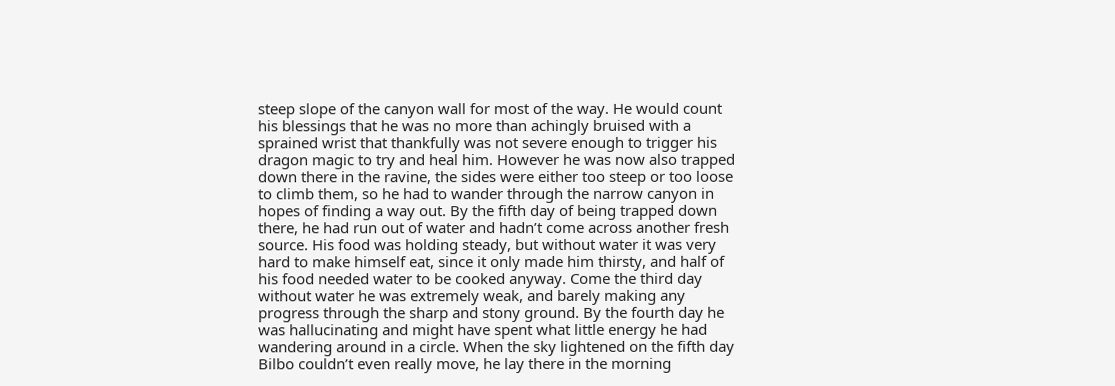steep slope of the canyon wall for most of the way. He would count his blessings that he was no more than achingly bruised with a sprained wrist that thankfully was not severe enough to trigger his dragon magic to try and heal him. However he was now also trapped down there in the ravine, the sides were either too steep or too loose to climb them, so he had to wander through the narrow canyon in hopes of finding a way out. By the fifth day of being trapped down there, he had run out of water and hadn’t come across another fresh source. His food was holding steady, but without water it was very hard to make himself eat, since it only made him thirsty, and half of his food needed water to be cooked anyway. Come the third day without water he was extremely weak, and barely making any progress through the sharp and stony ground. By the fourth day he was hallucinating and might have spent what little energy he had wandering around in a circle. When the sky lightened on the fifth day Bilbo couldn’t even really move, he lay there in the morning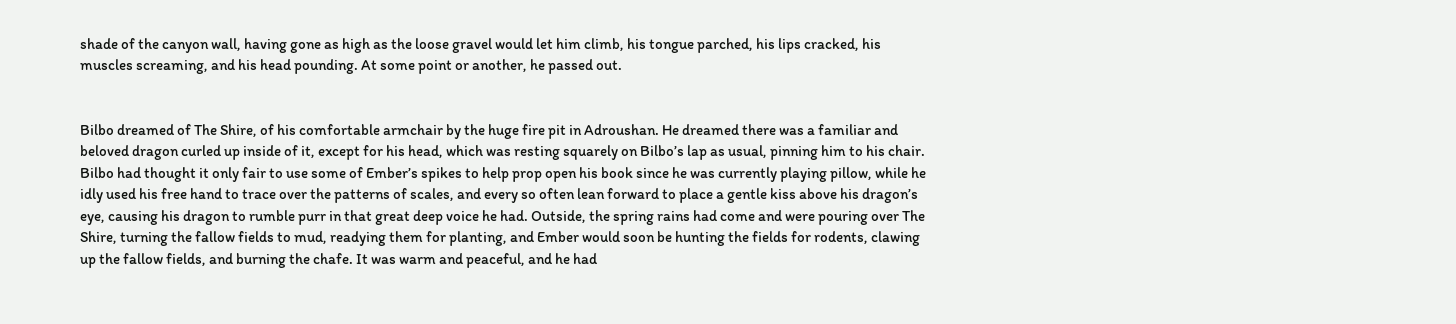shade of the canyon wall, having gone as high as the loose gravel would let him climb, his tongue parched, his lips cracked, his muscles screaming, and his head pounding. At some point or another, he passed out.


Bilbo dreamed of The Shire, of his comfortable armchair by the huge fire pit in Adroushan. He dreamed there was a familiar and beloved dragon curled up inside of it, except for his head, which was resting squarely on Bilbo’s lap as usual, pinning him to his chair. Bilbo had thought it only fair to use some of Ember’s spikes to help prop open his book since he was currently playing pillow, while he idly used his free hand to trace over the patterns of scales, and every so often lean forward to place a gentle kiss above his dragon’s eye, causing his dragon to rumble purr in that great deep voice he had. Outside, the spring rains had come and were pouring over The Shire, turning the fallow fields to mud, readying them for planting, and Ember would soon be hunting the fields for rodents, clawing up the fallow fields, and burning the chafe. It was warm and peaceful, and he had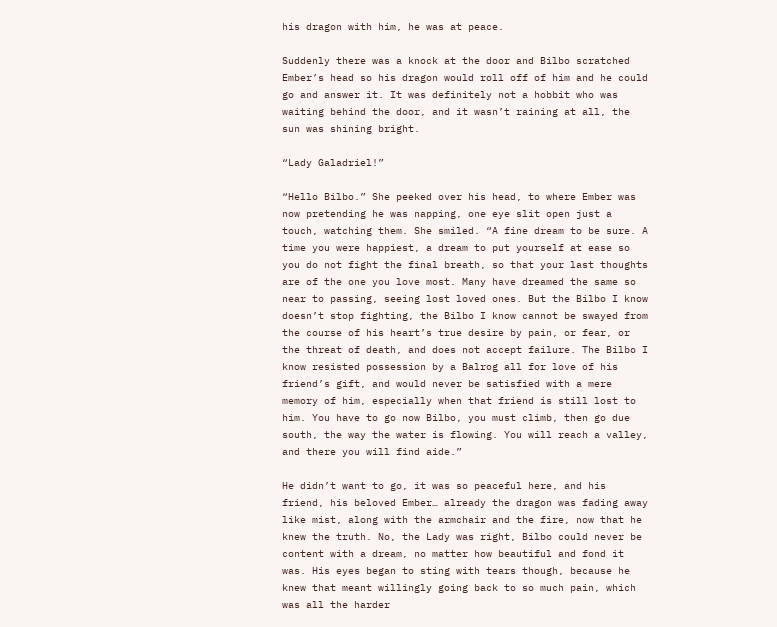his dragon with him, he was at peace.

Suddenly there was a knock at the door and Bilbo scratched Ember’s head so his dragon would roll off of him and he could go and answer it. It was definitely not a hobbit who was waiting behind the door, and it wasn’t raining at all, the sun was shining bright.

“Lady Galadriel!”

“Hello Bilbo.” She peeked over his head, to where Ember was now pretending he was napping, one eye slit open just a touch, watching them. She smiled. “A fine dream to be sure. A time you were happiest, a dream to put yourself at ease so you do not fight the final breath, so that your last thoughts are of the one you love most. Many have dreamed the same so near to passing, seeing lost loved ones. But the Bilbo I know doesn’t stop fighting, the Bilbo I know cannot be swayed from the course of his heart’s true desire by pain, or fear, or the threat of death, and does not accept failure. The Bilbo I know resisted possession by a Balrog all for love of his friend’s gift, and would never be satisfied with a mere memory of him, especially when that friend is still lost to him. You have to go now Bilbo, you must climb, then go due south, the way the water is flowing. You will reach a valley, and there you will find aide.”

He didn’t want to go, it was so peaceful here, and his friend, his beloved Ember… already the dragon was fading away like mist, along with the armchair and the fire, now that he knew the truth. No, the Lady was right, Bilbo could never be content with a dream, no matter how beautiful and fond it was. His eyes began to sting with tears though, because he knew that meant willingly going back to so much pain, which was all the harder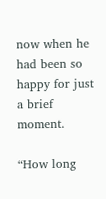now when he had been so happy for just a brief moment.

“How long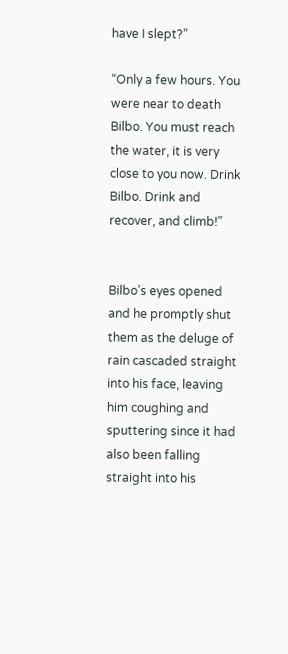have I slept?”

“Only a few hours. You were near to death Bilbo. You must reach the water, it is very close to you now. Drink Bilbo. Drink and recover, and climb!”


Bilbo’s eyes opened and he promptly shut them as the deluge of rain cascaded straight into his face, leaving him coughing and sputtering since it had also been falling straight into his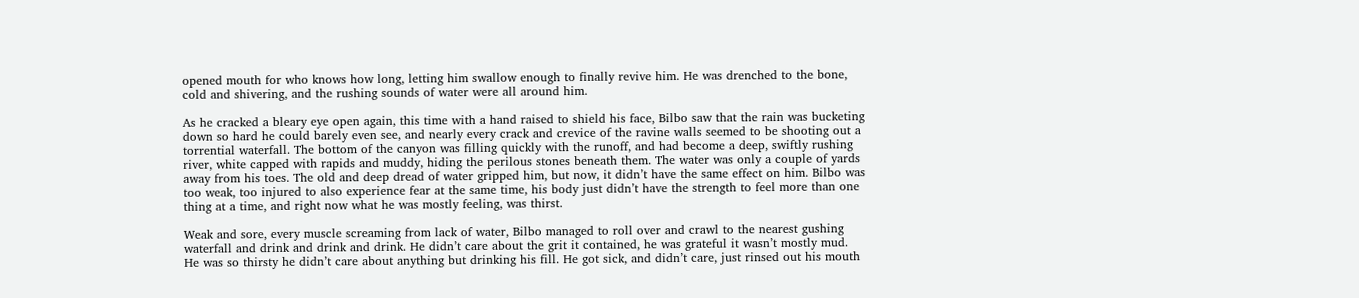opened mouth for who knows how long, letting him swallow enough to finally revive him. He was drenched to the bone, cold and shivering, and the rushing sounds of water were all around him.

As he cracked a bleary eye open again, this time with a hand raised to shield his face, Bilbo saw that the rain was bucketing down so hard he could barely even see, and nearly every crack and crevice of the ravine walls seemed to be shooting out a torrential waterfall. The bottom of the canyon was filling quickly with the runoff, and had become a deep, swiftly rushing river, white capped with rapids and muddy, hiding the perilous stones beneath them. The water was only a couple of yards away from his toes. The old and deep dread of water gripped him, but now, it didn’t have the same effect on him. Bilbo was too weak, too injured to also experience fear at the same time, his body just didn’t have the strength to feel more than one thing at a time, and right now what he was mostly feeling, was thirst.

Weak and sore, every muscle screaming from lack of water, Bilbo managed to roll over and crawl to the nearest gushing waterfall and drink and drink and drink. He didn’t care about the grit it contained, he was grateful it wasn’t mostly mud. He was so thirsty he didn’t care about anything but drinking his fill. He got sick, and didn’t care, just rinsed out his mouth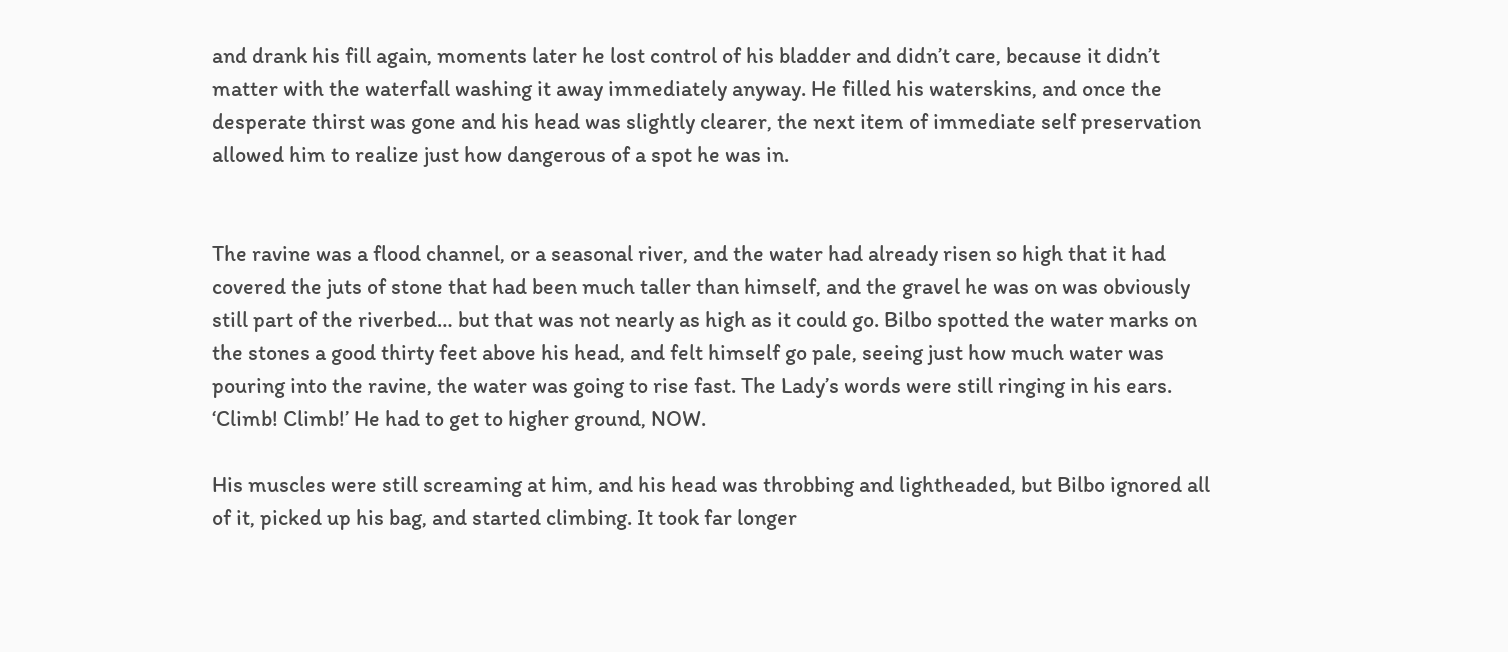and drank his fill again, moments later he lost control of his bladder and didn’t care, because it didn’t matter with the waterfall washing it away immediately anyway. He filled his waterskins, and once the desperate thirst was gone and his head was slightly clearer, the next item of immediate self preservation allowed him to realize just how dangerous of a spot he was in.


The ravine was a flood channel, or a seasonal river, and the water had already risen so high that it had covered the juts of stone that had been much taller than himself, and the gravel he was on was obviously still part of the riverbed… but that was not nearly as high as it could go. Bilbo spotted the water marks on the stones a good thirty feet above his head, and felt himself go pale, seeing just how much water was pouring into the ravine, the water was going to rise fast. The Lady’s words were still ringing in his ears. ‘Climb! Climb!’ He had to get to higher ground, NOW.

His muscles were still screaming at him, and his head was throbbing and lightheaded, but Bilbo ignored all of it, picked up his bag, and started climbing. It took far longer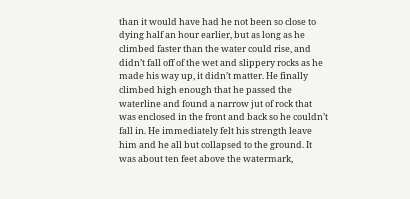than it would have had he not been so close to dying half an hour earlier, but as long as he climbed faster than the water could rise, and didn’t fall off of the wet and slippery rocks as he made his way up, it didn’t matter. He finally climbed high enough that he passed the waterline and found a narrow jut of rock that was enclosed in the front and back so he couldn’t fall in. He immediately felt his strength leave him and he all but collapsed to the ground. It was about ten feet above the watermark,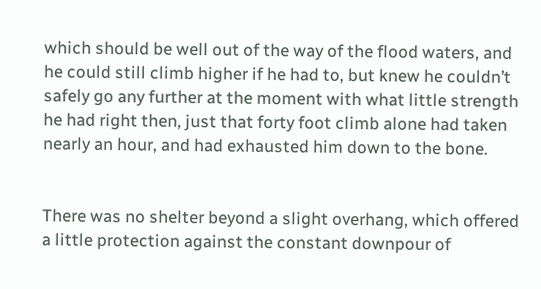which should be well out of the way of the flood waters, and he could still climb higher if he had to, but knew he couldn’t safely go any further at the moment with what little strength he had right then, just that forty foot climb alone had taken nearly an hour, and had exhausted him down to the bone.


There was no shelter beyond a slight overhang, which offered a little protection against the constant downpour of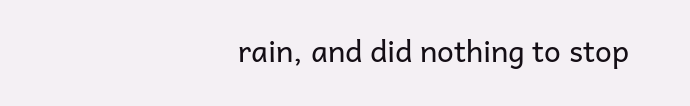rain, and did nothing to stop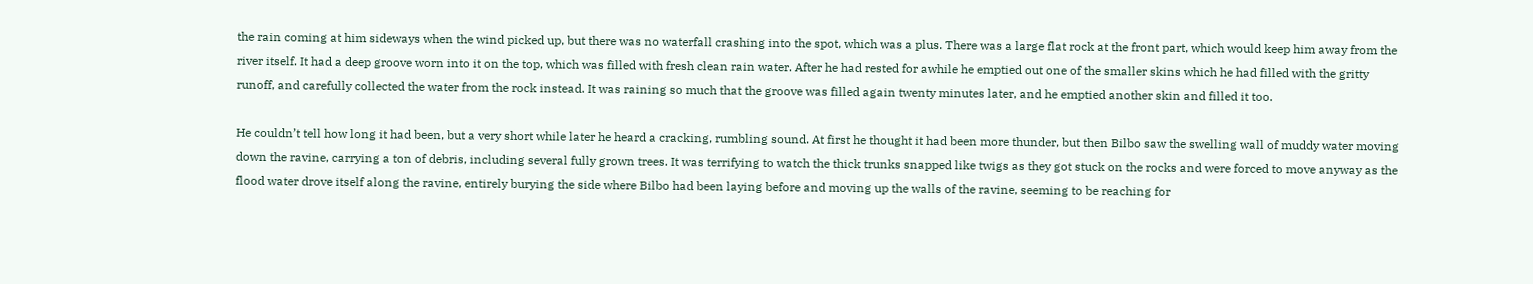the rain coming at him sideways when the wind picked up, but there was no waterfall crashing into the spot, which was a plus. There was a large flat rock at the front part, which would keep him away from the river itself. It had a deep groove worn into it on the top, which was filled with fresh clean rain water. After he had rested for awhile he emptied out one of the smaller skins which he had filled with the gritty runoff, and carefully collected the water from the rock instead. It was raining so much that the groove was filled again twenty minutes later, and he emptied another skin and filled it too.

He couldn’t tell how long it had been, but a very short while later he heard a cracking, rumbling sound. At first he thought it had been more thunder, but then Bilbo saw the swelling wall of muddy water moving down the ravine, carrying a ton of debris, including several fully grown trees. It was terrifying to watch the thick trunks snapped like twigs as they got stuck on the rocks and were forced to move anyway as the flood water drove itself along the ravine, entirely burying the side where Bilbo had been laying before and moving up the walls of the ravine, seeming to be reaching for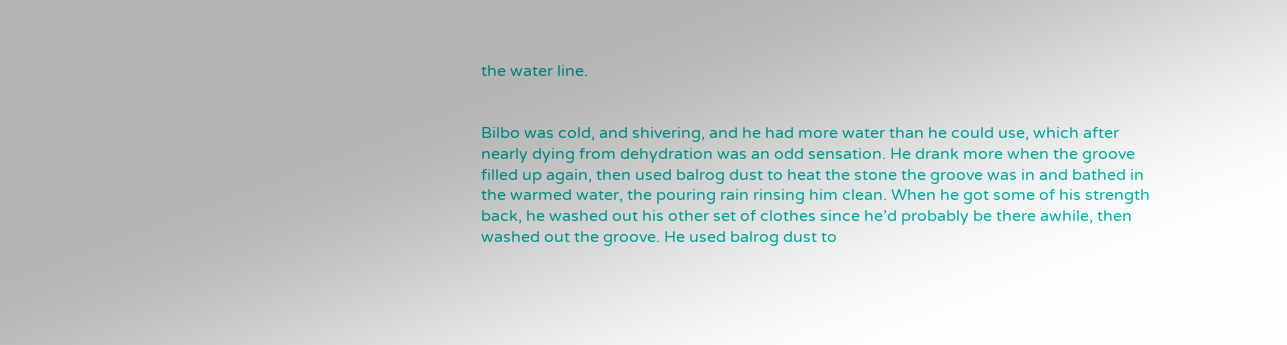the water line.


Bilbo was cold, and shivering, and he had more water than he could use, which after nearly dying from dehydration was an odd sensation. He drank more when the groove filled up again, then used balrog dust to heat the stone the groove was in and bathed in the warmed water, the pouring rain rinsing him clean. When he got some of his strength back, he washed out his other set of clothes since he’d probably be there awhile, then washed out the groove. He used balrog dust to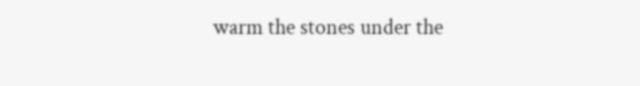warm the stones under the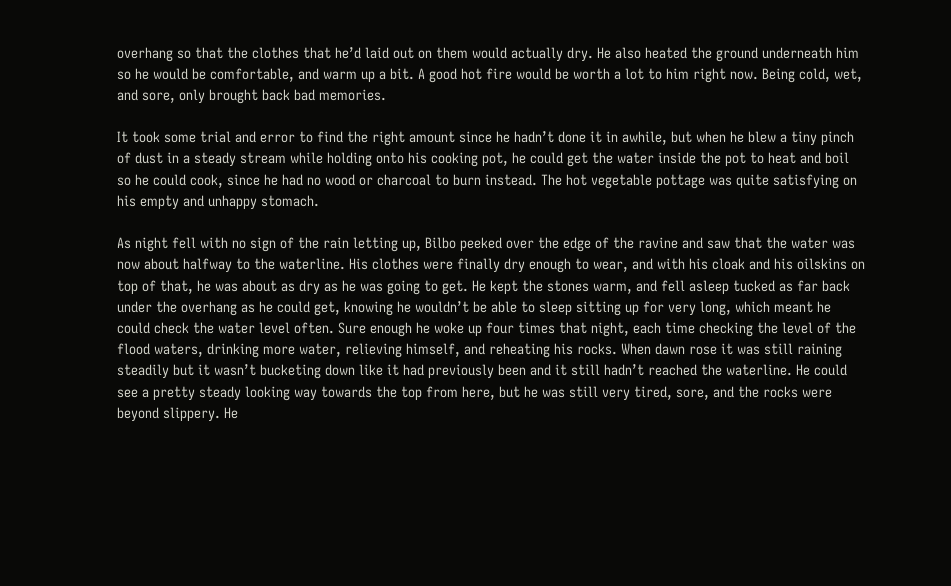overhang so that the clothes that he’d laid out on them would actually dry. He also heated the ground underneath him so he would be comfortable, and warm up a bit. A good hot fire would be worth a lot to him right now. Being cold, wet, and sore, only brought back bad memories.

It took some trial and error to find the right amount since he hadn’t done it in awhile, but when he blew a tiny pinch of dust in a steady stream while holding onto his cooking pot, he could get the water inside the pot to heat and boil so he could cook, since he had no wood or charcoal to burn instead. The hot vegetable pottage was quite satisfying on his empty and unhappy stomach.

As night fell with no sign of the rain letting up, Bilbo peeked over the edge of the ravine and saw that the water was now about halfway to the waterline. His clothes were finally dry enough to wear, and with his cloak and his oilskins on top of that, he was about as dry as he was going to get. He kept the stones warm, and fell asleep tucked as far back under the overhang as he could get, knowing he wouldn’t be able to sleep sitting up for very long, which meant he could check the water level often. Sure enough he woke up four times that night, each time checking the level of the flood waters, drinking more water, relieving himself, and reheating his rocks. When dawn rose it was still raining steadily but it wasn’t bucketing down like it had previously been and it still hadn’t reached the waterline. He could see a pretty steady looking way towards the top from here, but he was still very tired, sore, and the rocks were beyond slippery. He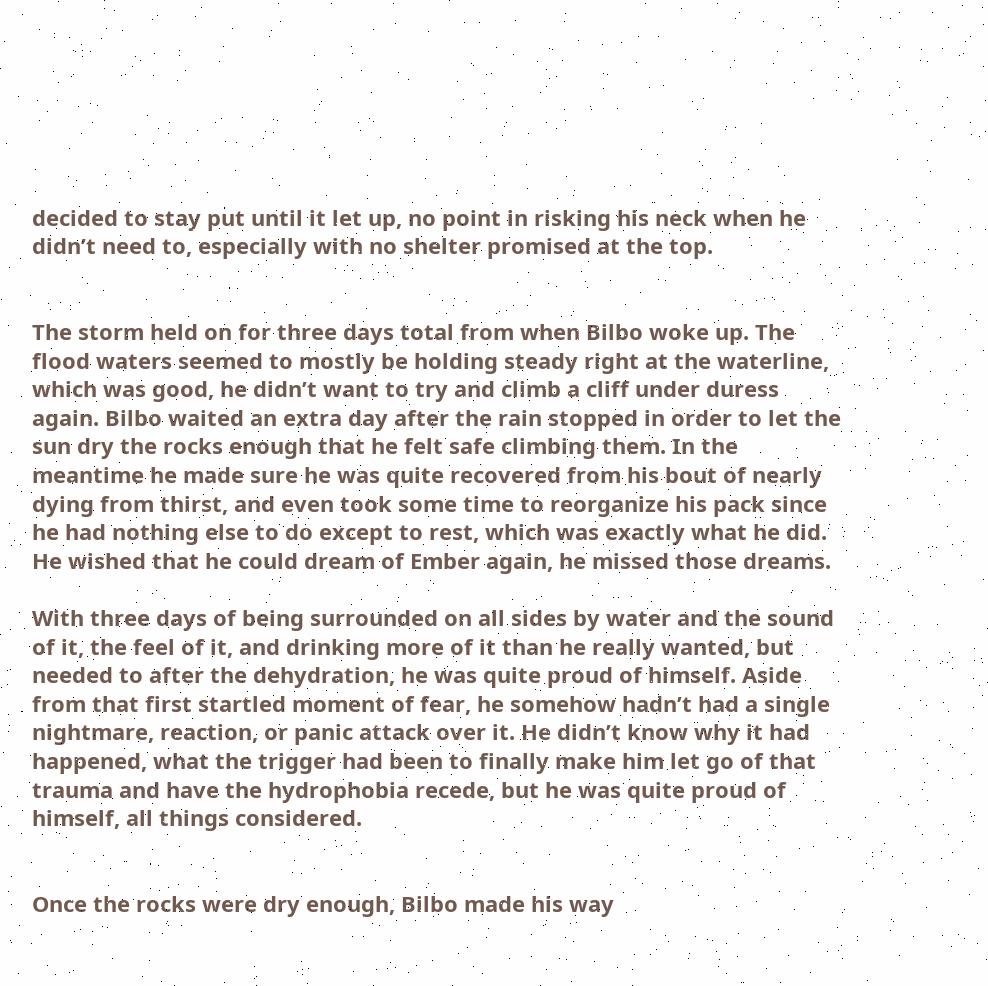decided to stay put until it let up, no point in risking his neck when he didn’t need to, especially with no shelter promised at the top.


The storm held on for three days total from when Bilbo woke up. The flood waters seemed to mostly be holding steady right at the waterline, which was good, he didn’t want to try and climb a cliff under duress again. Bilbo waited an extra day after the rain stopped in order to let the sun dry the rocks enough that he felt safe climbing them. In the meantime he made sure he was quite recovered from his bout of nearly dying from thirst, and even took some time to reorganize his pack since he had nothing else to do except to rest, which was exactly what he did. He wished that he could dream of Ember again, he missed those dreams.

With three days of being surrounded on all sides by water and the sound of it, the feel of it, and drinking more of it than he really wanted, but needed to after the dehydration, he was quite proud of himself. Aside from that first startled moment of fear, he somehow hadn’t had a single nightmare, reaction, or panic attack over it. He didn’t know why it had happened, what the trigger had been to finally make him let go of that trauma and have the hydrophobia recede, but he was quite proud of himself, all things considered.


Once the rocks were dry enough, Bilbo made his way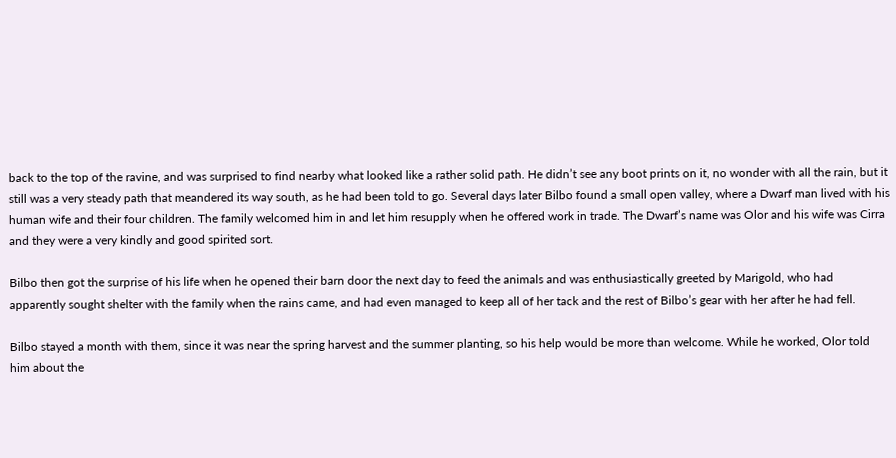back to the top of the ravine, and was surprised to find nearby what looked like a rather solid path. He didn’t see any boot prints on it, no wonder with all the rain, but it still was a very steady path that meandered its way south, as he had been told to go. Several days later Bilbo found a small open valley, where a Dwarf man lived with his human wife and their four children. The family welcomed him in and let him resupply when he offered work in trade. The Dwarf’s name was Olor and his wife was Cirra and they were a very kindly and good spirited sort.

Bilbo then got the surprise of his life when he opened their barn door the next day to feed the animals and was enthusiastically greeted by Marigold, who had apparently sought shelter with the family when the rains came, and had even managed to keep all of her tack and the rest of Bilbo’s gear with her after he had fell.

Bilbo stayed a month with them, since it was near the spring harvest and the summer planting, so his help would be more than welcome. While he worked, Olor told him about the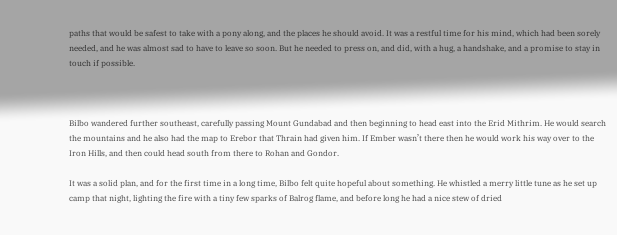paths that would be safest to take with a pony along, and the places he should avoid. It was a restful time for his mind, which had been sorely needed, and he was almost sad to have to leave so soon. But he needed to press on, and did, with a hug, a handshake, and a promise to stay in touch if possible.



Bilbo wandered further southeast, carefully passing Mount Gundabad and then beginning to head east into the Erid Mithrim. He would search the mountains and he also had the map to Erebor that Thrain had given him. If Ember wasn’t there then he would work his way over to the Iron Hills, and then could head south from there to Rohan and Gondor.

It was a solid plan, and for the first time in a long time, Bilbo felt quite hopeful about something. He whistled a merry little tune as he set up camp that night, lighting the fire with a tiny few sparks of Balrog flame, and before long he had a nice stew of dried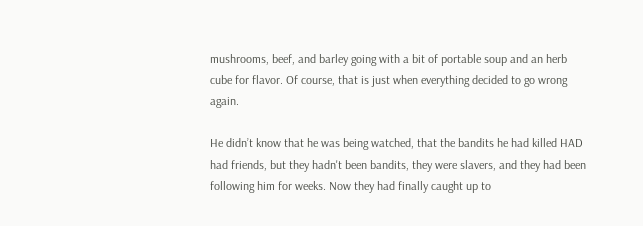mushrooms, beef, and barley going with a bit of portable soup and an herb cube for flavor. Of course, that is just when everything decided to go wrong again.

He didn’t know that he was being watched, that the bandits he had killed HAD had friends, but they hadn't been bandits, they were slavers, and they had been following him for weeks. Now they had finally caught up to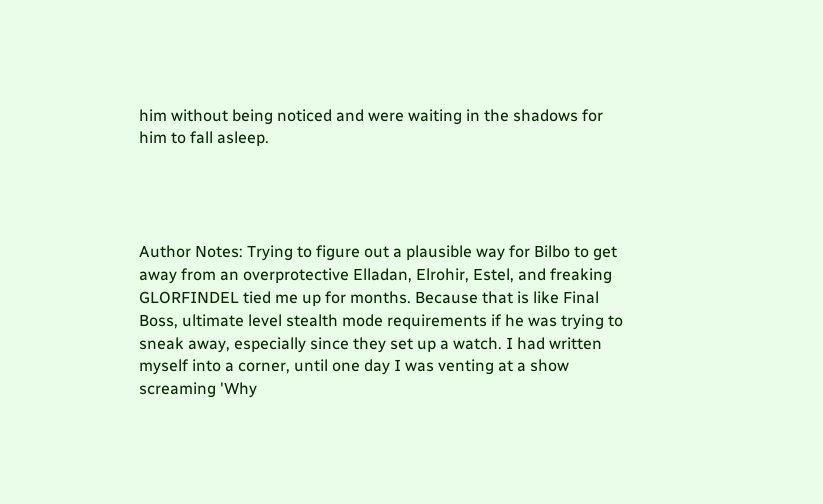him without being noticed and were waiting in the shadows for him to fall asleep.




Author Notes: Trying to figure out a plausible way for Bilbo to get away from an overprotective Elladan, Elrohir, Estel, and freaking GLORFINDEL tied me up for months. Because that is like Final Boss, ultimate level stealth mode requirements if he was trying to sneak away, especially since they set up a watch. I had written myself into a corner, until one day I was venting at a show screaming 'Why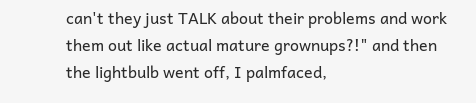can't they just TALK about their problems and work them out like actual mature grownups?!" and then the lightbulb went off, I palmfaced,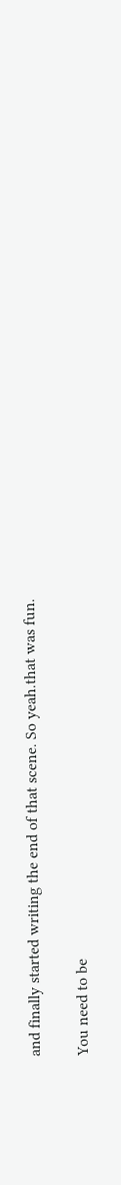and finally started writing the end of that scene. So yeah.that was fun.

You need to be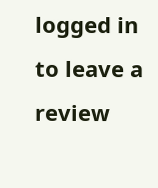logged in to leave a review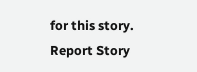for this story.
Report Story